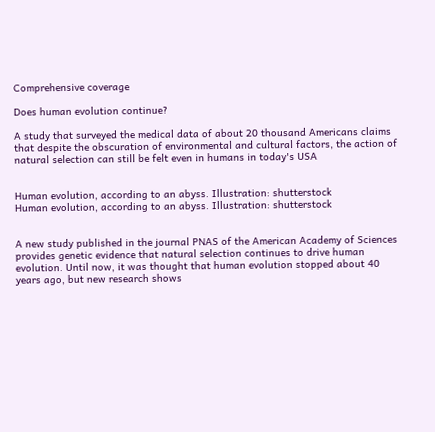Comprehensive coverage

Does human evolution continue?

A study that surveyed the medical data of about 20 thousand Americans claims that despite the obscuration of environmental and cultural factors, the action of natural selection can still be felt even in humans in today's USA


Human evolution, according to an abyss. Illustration: shutterstock
Human evolution, according to an abyss. Illustration: shutterstock


A new study published in the journal PNAS of the American Academy of Sciences provides genetic evidence that natural selection continues to drive human evolution. Until now, it was thought that human evolution stopped about 40 years ago, but new research shows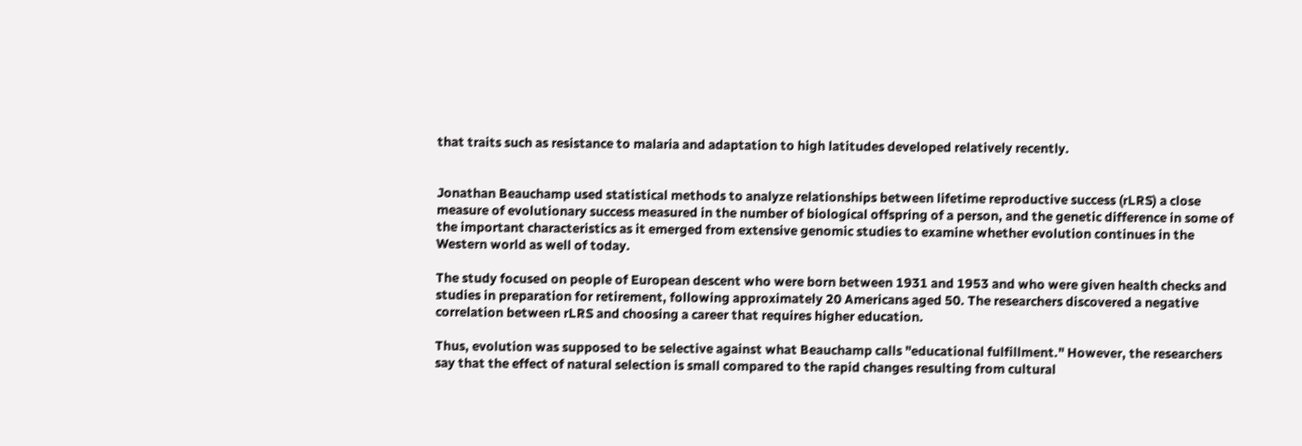that traits such as resistance to malaria and adaptation to high latitudes developed relatively recently.


Jonathan Beauchamp used statistical methods to analyze relationships between lifetime reproductive success (rLRS) a close measure of evolutionary success measured in the number of biological offspring of a person, and the genetic difference in some of the important characteristics as it emerged from extensive genomic studies to examine whether evolution continues in the Western world as well of today.

The study focused on people of European descent who were born between 1931 and 1953 and who were given health checks and studies in preparation for retirement, following approximately 20 Americans aged 50. The researchers discovered a negative correlation between rLRS and choosing a career that requires higher education.

Thus, evolution was supposed to be selective against what Beauchamp calls "educational fulfillment." However, the researchers say that the effect of natural selection is small compared to the rapid changes resulting from cultural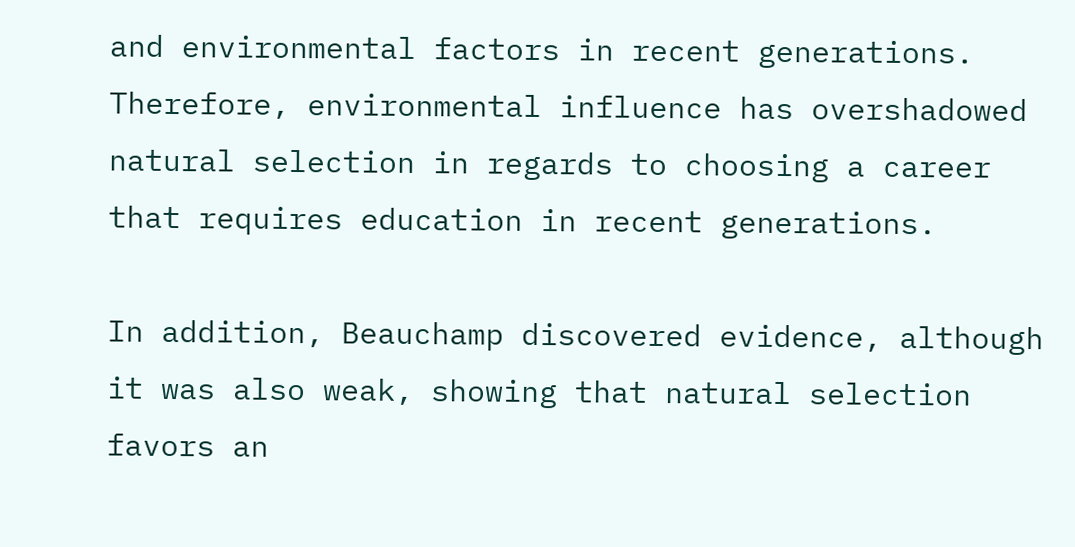and environmental factors in recent generations. Therefore, environmental influence has overshadowed natural selection in regards to choosing a career that requires education in recent generations.

In addition, Beauchamp discovered evidence, although it was also weak, showing that natural selection favors an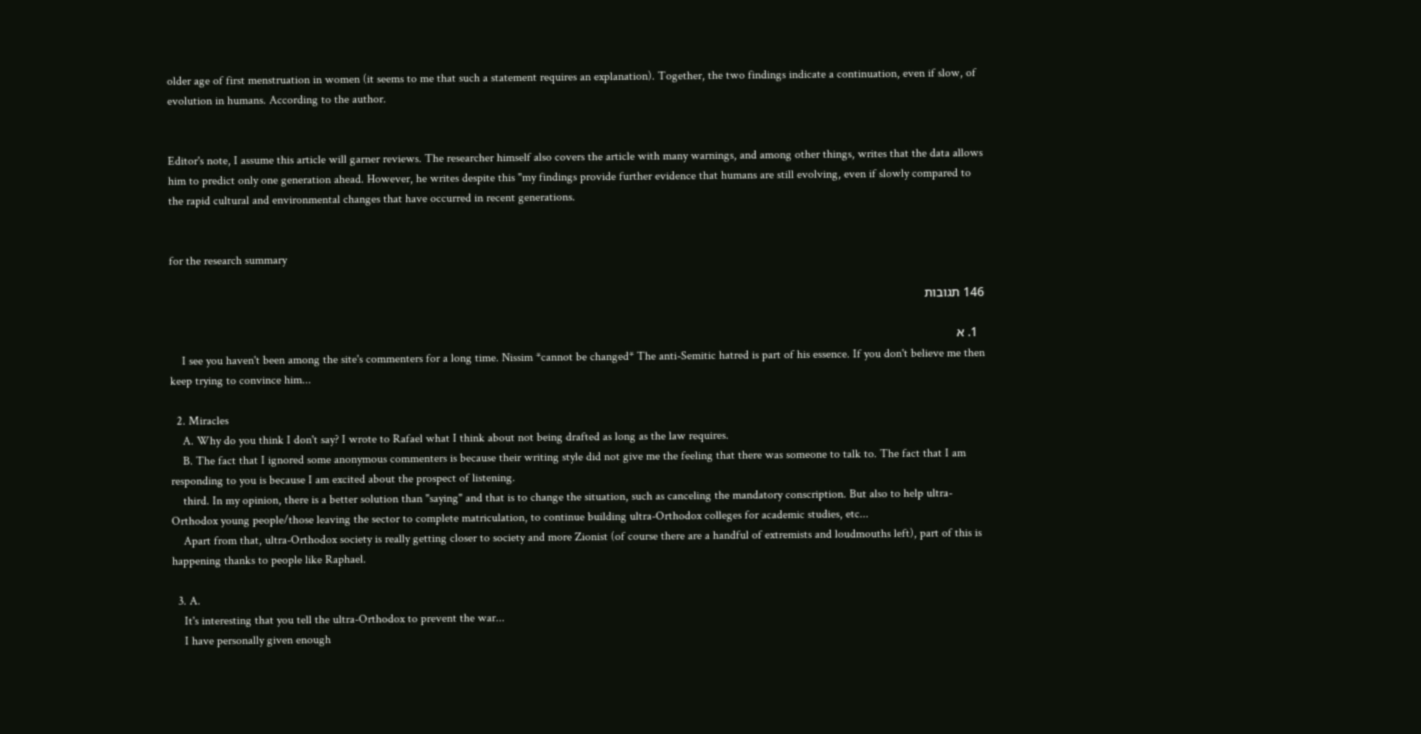older age of first menstruation in women (it seems to me that such a statement requires an explanation). Together, the two findings indicate a continuation, even if slow, of evolution in humans. According to the author.


Editor's note, I assume this article will garner reviews. The researcher himself also covers the article with many warnings, and among other things, writes that the data allows him to predict only one generation ahead. However, he writes despite this "my findings provide further evidence that humans are still evolving, even if slowly compared to the rapid cultural and environmental changes that have occurred in recent generations.


for the research summary

146 תגובות

  1. א
    I see you haven't been among the site's commenters for a long time. Nissim *cannot be changed* The anti-Semitic hatred is part of his essence. If you don't believe me then keep trying to convince him...

  2. Miracles
    A. Why do you think I don't say? I wrote to Rafael what I think about not being drafted as long as the law requires.
    B. The fact that I ignored some anonymous commenters is because their writing style did not give me the feeling that there was someone to talk to. The fact that I am responding to you is because I am excited about the prospect of listening.
    third. In my opinion, there is a better solution than "saying" and that is to change the situation, such as canceling the mandatory conscription. But also to help ultra-Orthodox young people/those leaving the sector to complete matriculation, to continue building ultra-Orthodox colleges for academic studies, etc...
    Apart from that, ultra-Orthodox society is really getting closer to society and more Zionist (of course there are a handful of extremists and loudmouths left), part of this is happening thanks to people like Raphael.

  3. A.
    It's interesting that you tell the ultra-Orthodox to prevent the war...
    I have personally given enough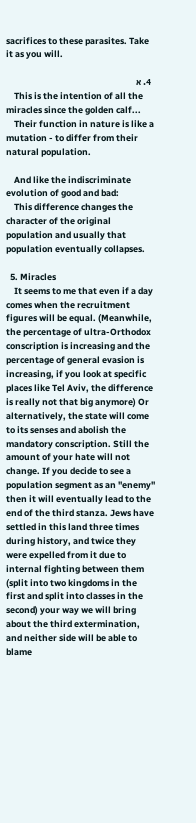sacrifices to these parasites. Take it as you will.

  4. א
    This is the intention of all the miracles since the golden calf...
    Their function in nature is like a mutation - to differ from their natural population.

    And like the indiscriminate evolution of good and bad:
    This difference changes the character of the original population and usually that population eventually collapses.

  5. Miracles
    It seems to me that even if a day comes when the recruitment figures will be equal. (Meanwhile, the percentage of ultra-Orthodox conscription is increasing and the percentage of general evasion is increasing, if you look at specific places like Tel Aviv, the difference is really not that big anymore) Or alternatively, the state will come to its senses and abolish the mandatory conscription. Still the amount of your hate will not change. If you decide to see a population segment as an "enemy" then it will eventually lead to the end of the third stanza. Jews have settled in this land three times during history, and twice they were expelled from it due to internal fighting between them (split into two kingdoms in the first and split into classes in the second) your way we will bring about the third extermination, and neither side will be able to blame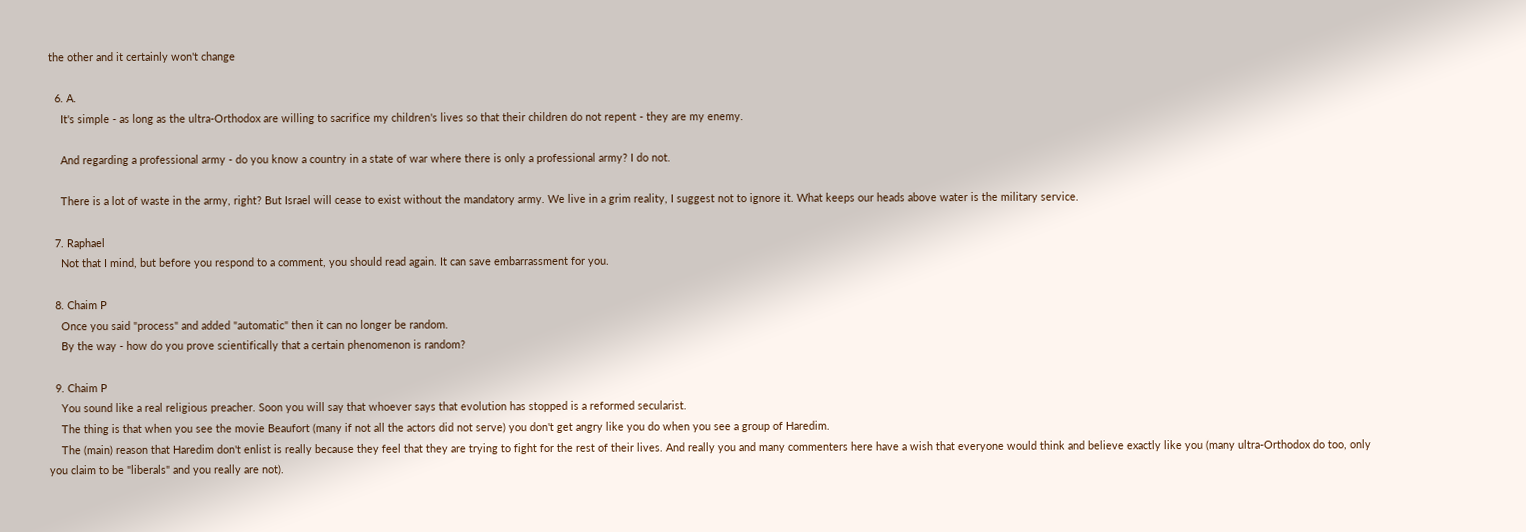the other and it certainly won't change

  6. A.
    It's simple - as long as the ultra-Orthodox are willing to sacrifice my children's lives so that their children do not repent - they are my enemy.

    And regarding a professional army - do you know a country in a state of war where there is only a professional army? I do not.

    There is a lot of waste in the army, right? But Israel will cease to exist without the mandatory army. We live in a grim reality, I suggest not to ignore it. What keeps our heads above water is the military service.

  7. Raphael
    Not that I mind, but before you respond to a comment, you should read again. It can save embarrassment for you.

  8. Chaim P
    Once you said "process" and added "automatic" then it can no longer be random.
    By the way - how do you prove scientifically that a certain phenomenon is random?

  9. Chaim P
    You sound like a real religious preacher. Soon you will say that whoever says that evolution has stopped is a reformed secularist.
    The thing is that when you see the movie Beaufort (many if not all the actors did not serve) you don't get angry like you do when you see a group of Haredim.
    The (main) reason that Haredim don't enlist is really because they feel that they are trying to fight for the rest of their lives. And really you and many commenters here have a wish that everyone would think and believe exactly like you (many ultra-Orthodox do too, only you claim to be "liberals" and you really are not).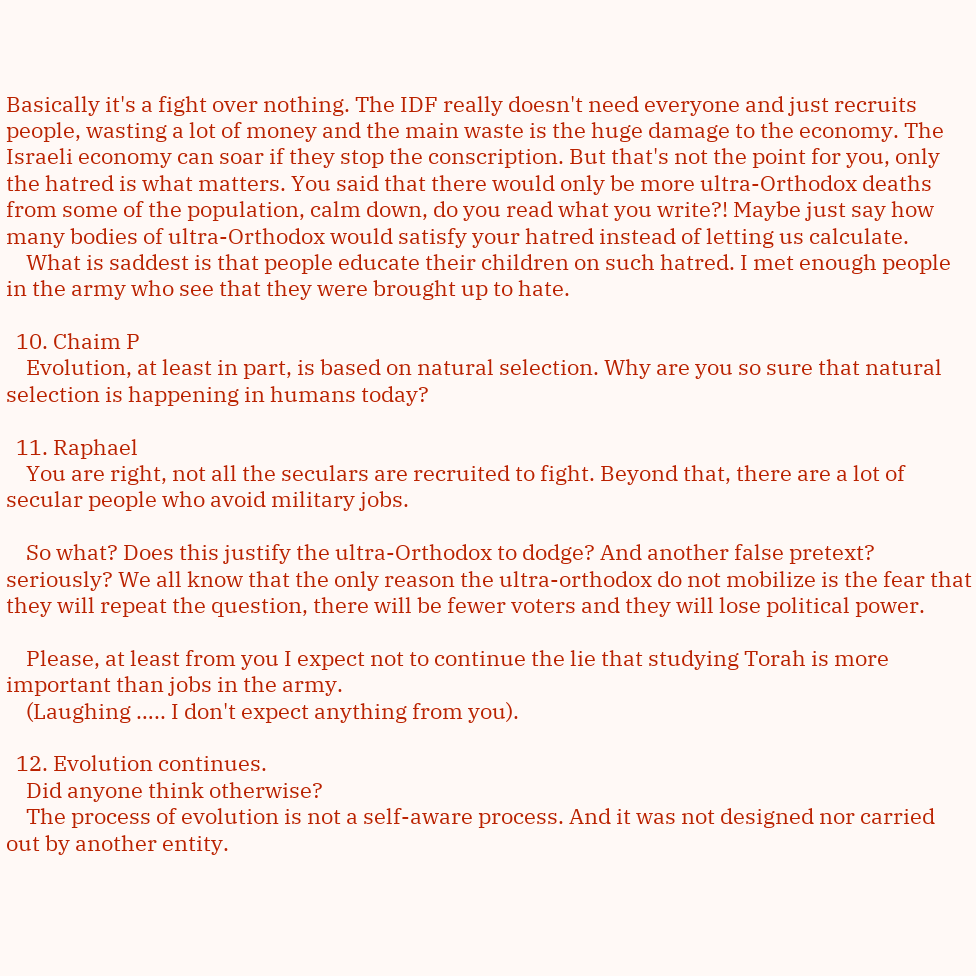Basically it's a fight over nothing. The IDF really doesn't need everyone and just recruits people, wasting a lot of money and the main waste is the huge damage to the economy. The Israeli economy can soar if they stop the conscription. But that's not the point for you, only the hatred is what matters. You said that there would only be more ultra-Orthodox deaths from some of the population, calm down, do you read what you write?! Maybe just say how many bodies of ultra-Orthodox would satisfy your hatred instead of letting us calculate.
    What is saddest is that people educate their children on such hatred. I met enough people in the army who see that they were brought up to hate.

  10. Chaim P
    Evolution, at least in part, is based on natural selection. Why are you so sure that natural selection is happening in humans today?

  11. Raphael
    You are right, not all the seculars are recruited to fight. Beyond that, there are a lot of secular people who avoid military jobs.

    So what? Does this justify the ultra-Orthodox to dodge? And another false pretext? seriously? We all know that the only reason the ultra-orthodox do not mobilize is the fear that they will repeat the question, there will be fewer voters and they will lose political power.

    Please, at least from you I expect not to continue the lie that studying Torah is more important than jobs in the army.
    (Laughing ….. I don't expect anything from you).

  12. Evolution continues.
    Did anyone think otherwise?
    The process of evolution is not a self-aware process. And it was not designed nor carried out by another entity.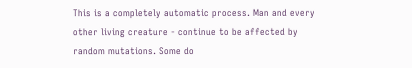This is a completely automatic process. Man and every other living creature - continue to be affected by random mutations. Some do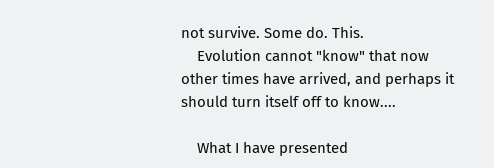not survive. Some do. This.
    Evolution cannot "know" that now other times have arrived, and perhaps it should turn itself off to know....

    What I have presented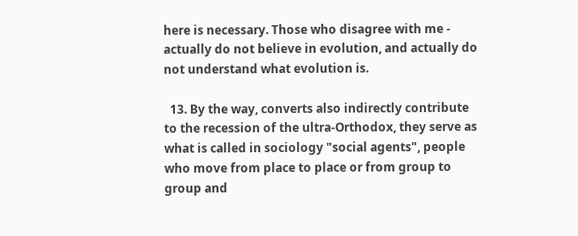here is necessary. Those who disagree with me - actually do not believe in evolution, and actually do not understand what evolution is.

  13. By the way, converts also indirectly contribute to the recession of the ultra-Orthodox, they serve as what is called in sociology "social agents", people who move from place to place or from group to group and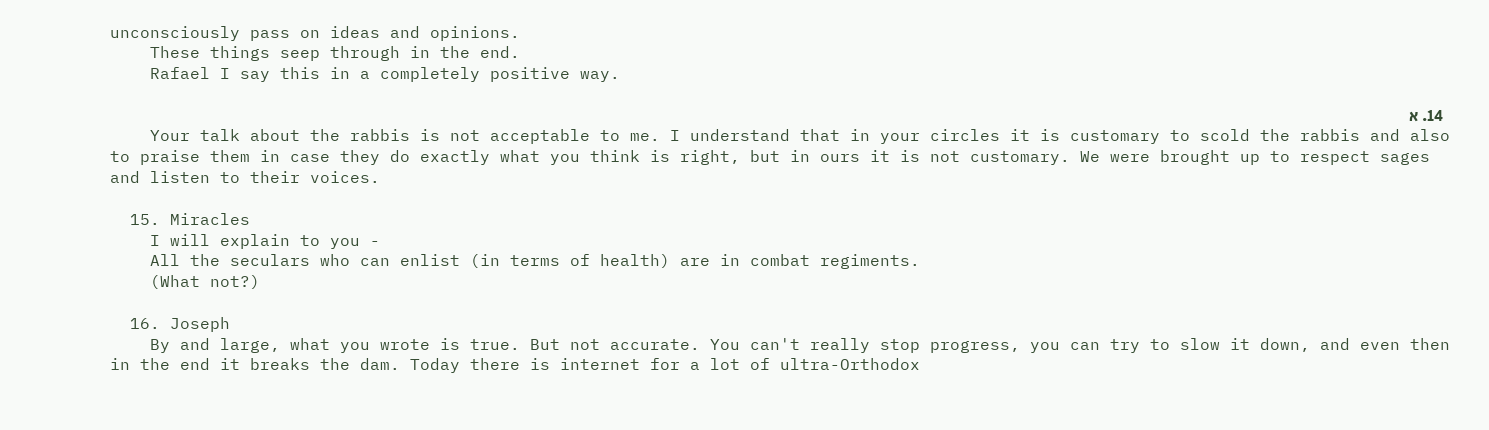unconsciously pass on ideas and opinions.
    These things seep through in the end.
    Rafael I say this in a completely positive way.

  14. א
    Your talk about the rabbis is not acceptable to me. I understand that in your circles it is customary to scold the rabbis and also to praise them in case they do exactly what you think is right, but in ours it is not customary. We were brought up to respect sages and listen to their voices.

  15. Miracles
    I will explain to you -
    All the seculars who can enlist (in terms of health) are in combat regiments.
    (What not?)

  16. Joseph
    By and large, what you wrote is true. But not accurate. You can't really stop progress, you can try to slow it down, and even then in the end it breaks the dam. Today there is internet for a lot of ultra-Orthodox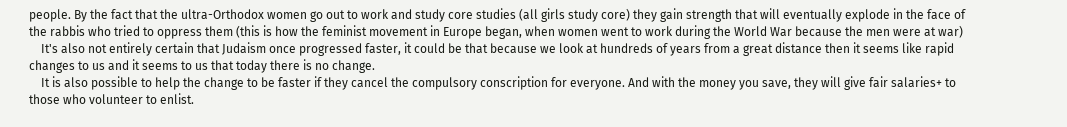people. By the fact that the ultra-Orthodox women go out to work and study core studies (all girls study core) they gain strength that will eventually explode in the face of the rabbis who tried to oppress them (this is how the feminist movement in Europe began, when women went to work during the World War because the men were at war)
    It's also not entirely certain that Judaism once progressed faster, it could be that because we look at hundreds of years from a great distance then it seems like rapid changes to us and it seems to us that today there is no change.
    It is also possible to help the change to be faster if they cancel the compulsory conscription for everyone. And with the money you save, they will give fair salaries+ to those who volunteer to enlist.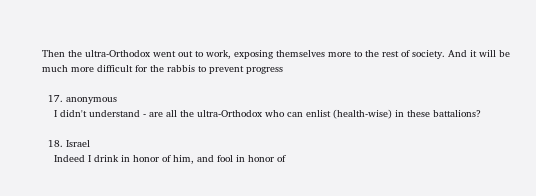Then the ultra-Orthodox went out to work, exposing themselves more to the rest of society. And it will be much more difficult for the rabbis to prevent progress

  17. anonymous
    I didn't understand - are all the ultra-Orthodox who can enlist (health-wise) in these battalions?

  18. Israel
    Indeed I drink in honor of him, and fool in honor of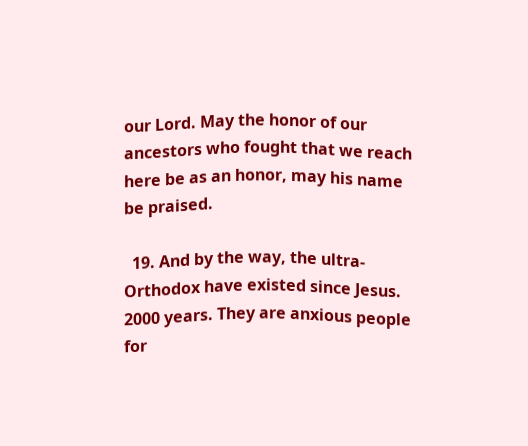our Lord. May the honor of our ancestors who fought that we reach here be as an honor, may his name be praised.

  19. And by the way, the ultra-Orthodox have existed since Jesus. 2000 years. They are anxious people for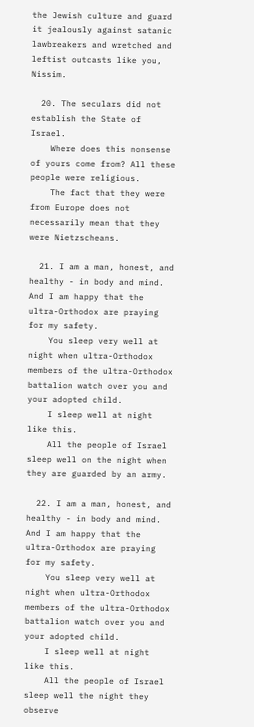the Jewish culture and guard it jealously against satanic lawbreakers and wretched and leftist outcasts like you, Nissim.

  20. The seculars did not establish the State of Israel.
    Where does this nonsense of yours come from? All these people were religious.
    The fact that they were from Europe does not necessarily mean that they were Nietzscheans.

  21. I am a man, honest, and healthy - in body and mind. And I am happy that the ultra-Orthodox are praying for my safety.
    You sleep very well at night when ultra-Orthodox members of the ultra-Orthodox battalion watch over you and your adopted child.
    I sleep well at night like this.
    All the people of Israel sleep well on the night when they are guarded by an army.

  22. I am a man, honest, and healthy - in body and mind. And I am happy that the ultra-Orthodox are praying for my safety.
    You sleep very well at night when ultra-Orthodox members of the ultra-Orthodox battalion watch over you and your adopted child.
    I sleep well at night like this.
    All the people of Israel sleep well the night they observe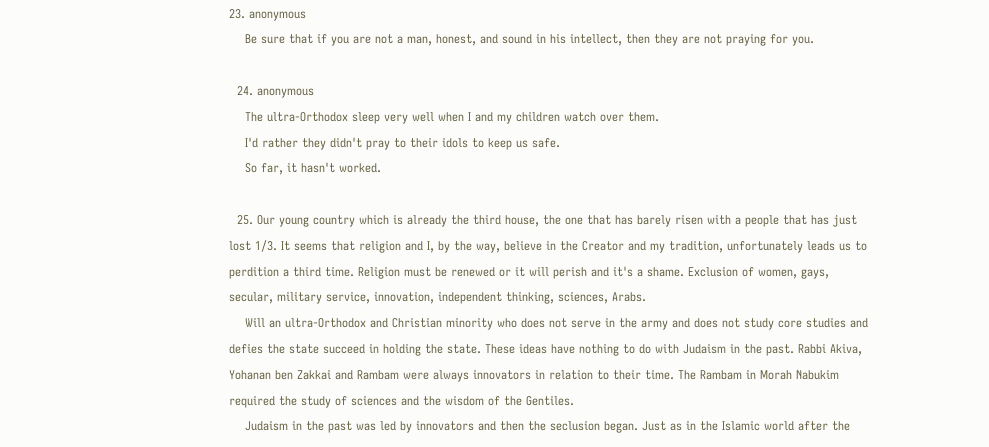23. anonymous
    Be sure that if you are not a man, honest, and sound in his intellect, then they are not praying for you.

  24. anonymous
    The ultra-Orthodox sleep very well when I and my children watch over them.
    I'd rather they didn't pray to their idols to keep us safe.
    So far, it hasn't worked.

  25. Our young country which is already the third house, the one that has barely risen with a people that has just lost 1/3. It seems that religion and I, by the way, believe in the Creator and my tradition, unfortunately leads us to perdition a third time. Religion must be renewed or it will perish and it's a shame. Exclusion of women, gays, secular, military service, innovation, independent thinking, sciences, Arabs.
    Will an ultra-Orthodox and Christian minority who does not serve in the army and does not study core studies and defies the state succeed in holding the state. These ideas have nothing to do with Judaism in the past. Rabbi Akiva, Yohanan ben Zakkai and Rambam were always innovators in relation to their time. The Rambam in Morah Nabukim required the study of sciences and the wisdom of the Gentiles.
    Judaism in the past was led by innovators and then the seclusion began. Just as in the Islamic world after the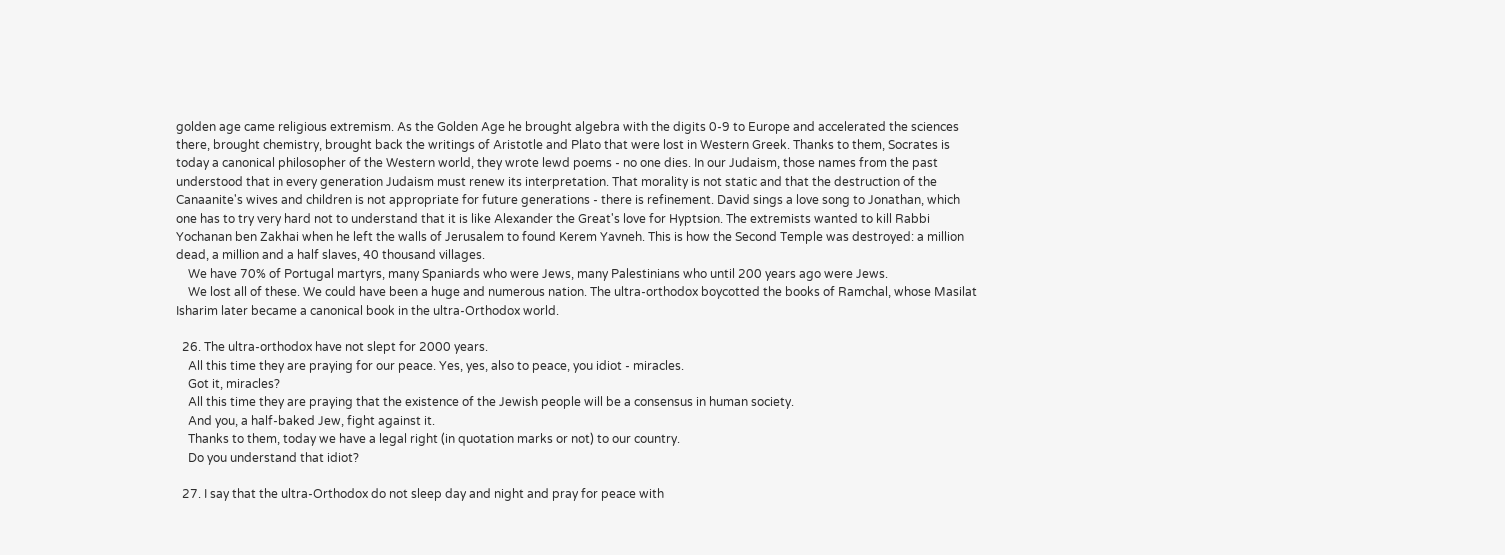golden age came religious extremism. As the Golden Age he brought algebra with the digits 0-9 to Europe and accelerated the sciences there, brought chemistry, brought back the writings of Aristotle and Plato that were lost in Western Greek. Thanks to them, Socrates is today a canonical philosopher of the Western world, they wrote lewd poems - no one dies. In our Judaism, those names from the past understood that in every generation Judaism must renew its interpretation. That morality is not static and that the destruction of the Canaanite's wives and children is not appropriate for future generations - there is refinement. David sings a love song to Jonathan, which one has to try very hard not to understand that it is like Alexander the Great's love for Hyptsion. The extremists wanted to kill Rabbi Yochanan ben Zakhai when he left the walls of Jerusalem to found Kerem Yavneh. This is how the Second Temple was destroyed: a million dead, a million and a half slaves, 40 thousand villages.
    We have 70% of Portugal martyrs, many Spaniards who were Jews, many Palestinians who until 200 years ago were Jews.
    We lost all of these. We could have been a huge and numerous nation. The ultra-orthodox boycotted the books of Ramchal, whose Masilat Isharim later became a canonical book in the ultra-Orthodox world.

  26. The ultra-orthodox have not slept for 2000 years.
    All this time they are praying for our peace. Yes, yes, also to peace, you idiot - miracles.
    Got it, miracles?
    All this time they are praying that the existence of the Jewish people will be a consensus in human society.
    And you, a half-baked Jew, fight against it.
    Thanks to them, today we have a legal right (in quotation marks or not) to our country.
    Do you understand that idiot?

  27. I say that the ultra-Orthodox do not sleep day and night and pray for peace with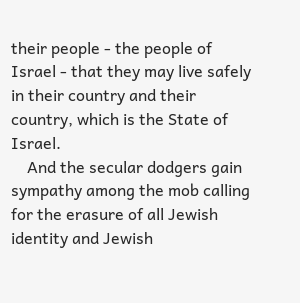their people - the people of Israel - that they may live safely in their country and their country, which is the State of Israel.
    And the secular dodgers gain sympathy among the mob calling for the erasure of all Jewish identity and Jewish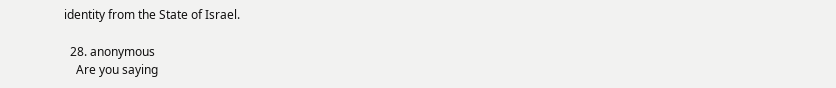identity from the State of Israel.

  28. anonymous
    Are you saying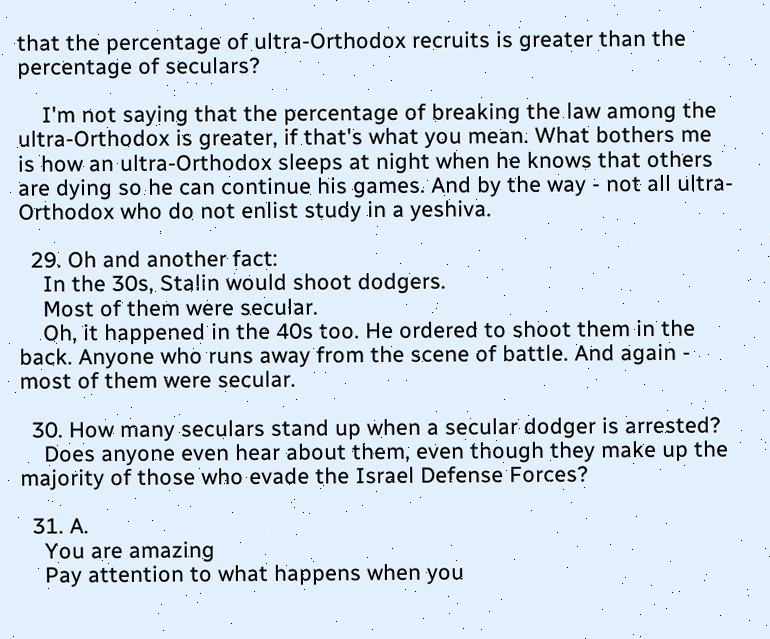that the percentage of ultra-Orthodox recruits is greater than the percentage of seculars?

    I'm not saying that the percentage of breaking the law among the ultra-Orthodox is greater, if that's what you mean. What bothers me is how an ultra-Orthodox sleeps at night when he knows that others are dying so he can continue his games. And by the way - not all ultra-Orthodox who do not enlist study in a yeshiva.

  29. Oh and another fact:
    In the 30s, Stalin would shoot dodgers.
    Most of them were secular.
    Oh, it happened in the 40s too. He ordered to shoot them in the back. Anyone who runs away from the scene of battle. And again - most of them were secular.

  30. How many seculars stand up when a secular dodger is arrested?
    Does anyone even hear about them, even though they make up the majority of those who evade the Israel Defense Forces?

  31. A.
    You are amazing
    Pay attention to what happens when you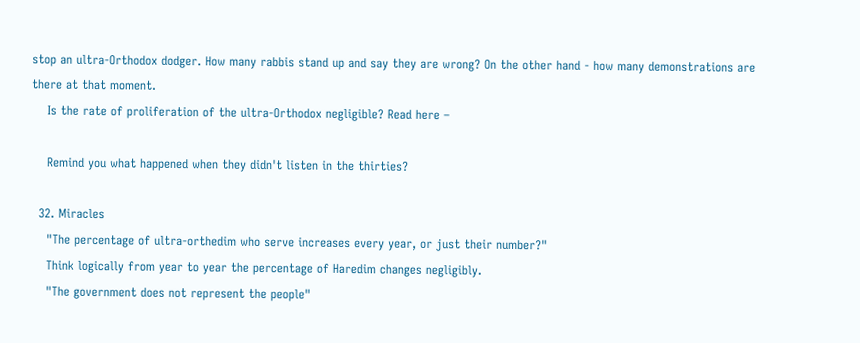stop an ultra-Orthodox dodger. How many rabbis stand up and say they are wrong? On the other hand - how many demonstrations are there at that moment.
    Is the rate of proliferation of the ultra-Orthodox negligible? Read here –

    Remind you what happened when they didn't listen in the thirties?

  32. Miracles
    "The percentage of ultra-orthedim who serve increases every year, or just their number?"
    Think logically from year to year the percentage of Haredim changes negligibly.
    "The government does not represent the people"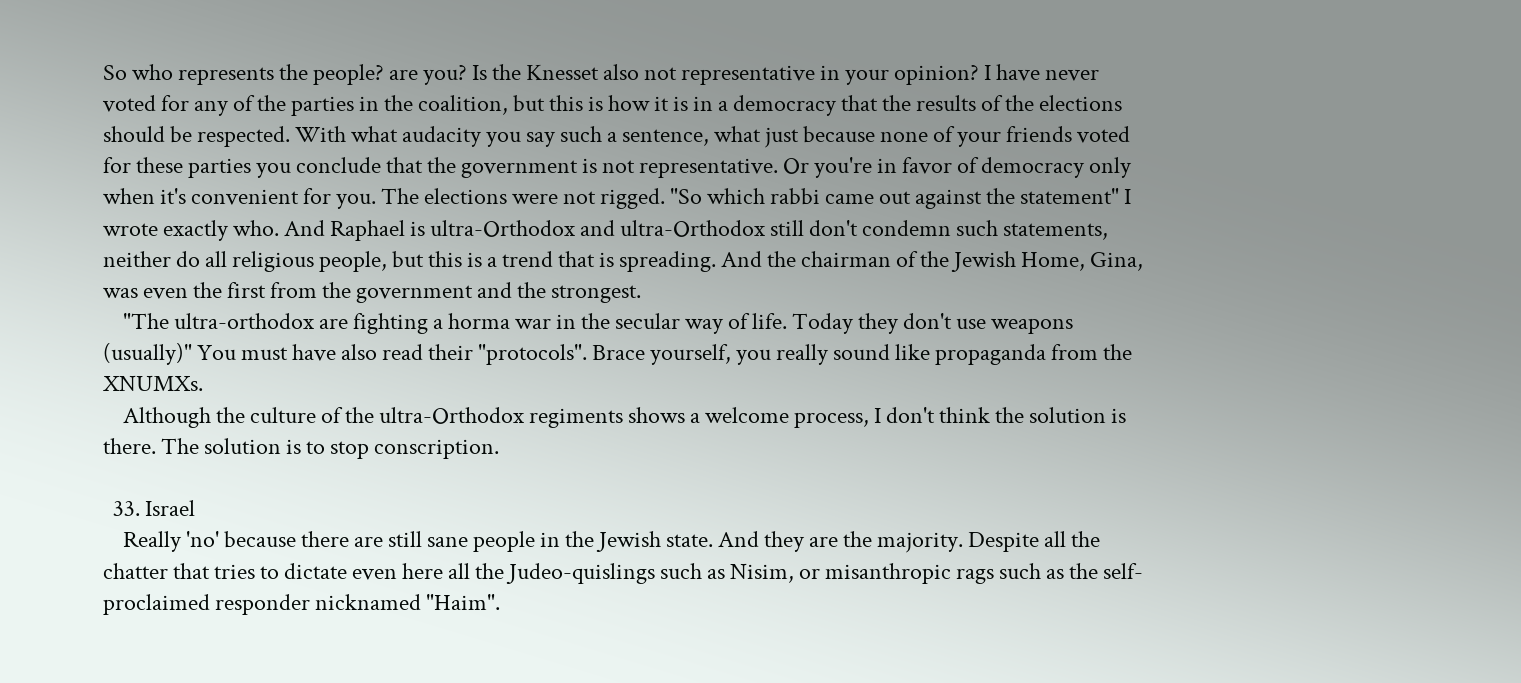So who represents the people? are you? Is the Knesset also not representative in your opinion? I have never voted for any of the parties in the coalition, but this is how it is in a democracy that the results of the elections should be respected. With what audacity you say such a sentence, what just because none of your friends voted for these parties you conclude that the government is not representative. Or you're in favor of democracy only when it's convenient for you. The elections were not rigged. "So which rabbi came out against the statement" I wrote exactly who. And Raphael is ultra-Orthodox and ultra-Orthodox still don't condemn such statements, neither do all religious people, but this is a trend that is spreading. And the chairman of the Jewish Home, Gina, was even the first from the government and the strongest.
    "The ultra-orthodox are fighting a horma war in the secular way of life. Today they don't use weapons (usually)" You must have also read their "protocols". Brace yourself, you really sound like propaganda from the XNUMXs.
    Although the culture of the ultra-Orthodox regiments shows a welcome process, I don't think the solution is there. The solution is to stop conscription.

  33. Israel
    Really 'no' because there are still sane people in the Jewish state. And they are the majority. Despite all the chatter that tries to dictate even here all the Judeo-quislings such as Nisim, or misanthropic rags such as the self-proclaimed responder nicknamed "Haim".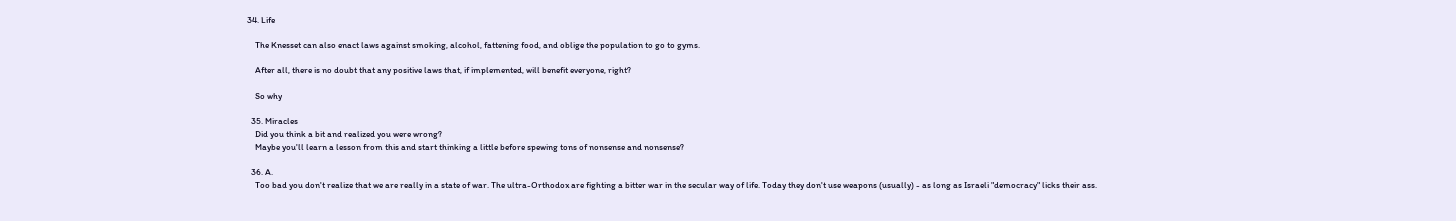34. Life

    The Knesset can also enact laws against smoking, alcohol, fattening food, and oblige the population to go to gyms.

    After all, there is no doubt that any positive laws that, if implemented, will benefit everyone, right?

    So why

  35. Miracles
    Did you think a bit and realized you were wrong?
    Maybe you'll learn a lesson from this and start thinking a little before spewing tons of nonsense and nonsense?

  36. A.
    Too bad you don't realize that we are really in a state of war. The ultra-Orthodox are fighting a bitter war in the secular way of life. Today they don't use weapons (usually) - as long as Israeli "democracy" licks their ass.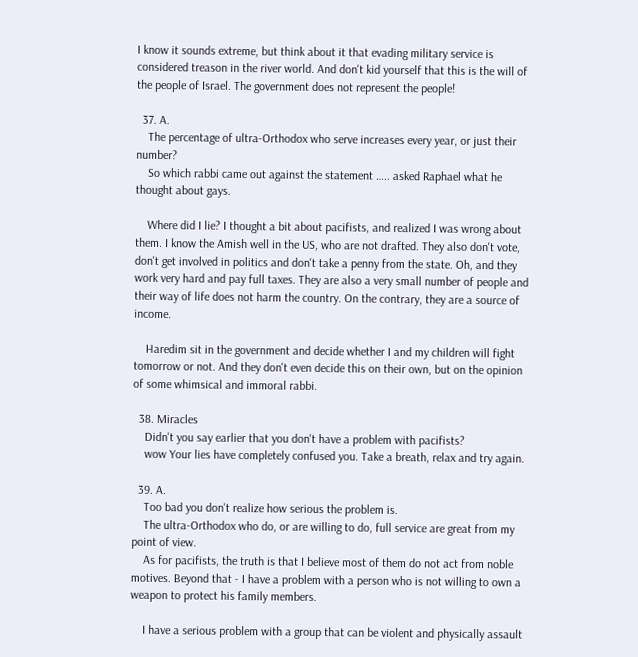I know it sounds extreme, but think about it that evading military service is considered treason in the river world. And don't kid yourself that this is the will of the people of Israel. The government does not represent the people!

  37. A.
    The percentage of ultra-Orthodox who serve increases every year, or just their number?
    So which rabbi came out against the statement ….. asked Raphael what he thought about gays.

    Where did I lie? I thought a bit about pacifists, and realized I was wrong about them. I know the Amish well in the US, who are not drafted. They also don't vote, don't get involved in politics and don't take a penny from the state. Oh, and they work very hard and pay full taxes. They are also a very small number of people and their way of life does not harm the country. On the contrary, they are a source of income.

    Haredim sit in the government and decide whether I and my children will fight tomorrow or not. And they don't even decide this on their own, but on the opinion of some whimsical and immoral rabbi.

  38. Miracles
    Didn't you say earlier that you don't have a problem with pacifists?
    wow Your lies have completely confused you. Take a breath, relax and try again.

  39. A.
    Too bad you don't realize how serious the problem is.
    The ultra-Orthodox who do, or are willing to do, full service are great from my point of view.
    As for pacifists, the truth is that I believe most of them do not act from noble motives. Beyond that - I have a problem with a person who is not willing to own a weapon to protect his family members.

    I have a serious problem with a group that can be violent and physically assault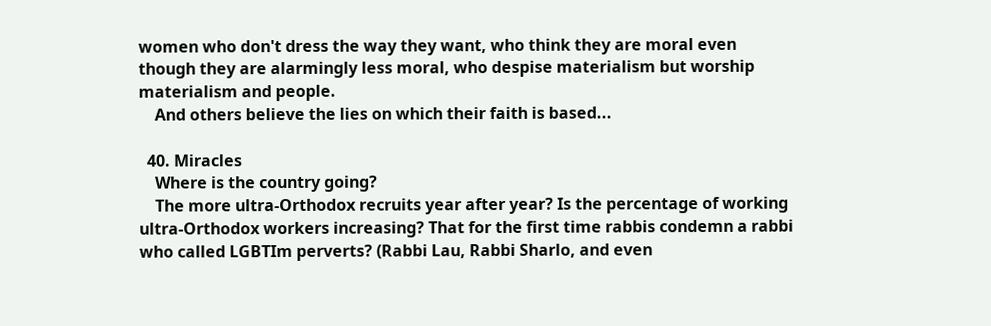women who don't dress the way they want, who think they are moral even though they are alarmingly less moral, who despise materialism but worship materialism and people.
    And others believe the lies on which their faith is based...

  40. Miracles
    Where is the country going?
    The more ultra-Orthodox recruits year after year? Is the percentage of working ultra-Orthodox workers increasing? That for the first time rabbis condemn a rabbi who called LGBTIm perverts? (Rabbi Lau, Rabbi Sharlo, and even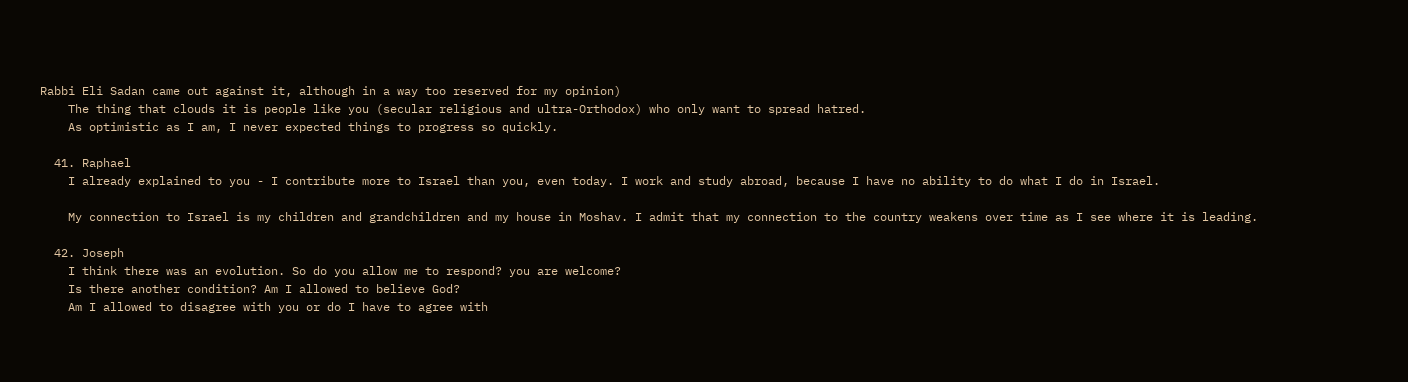Rabbi Eli Sadan came out against it, although in a way too reserved for my opinion)
    The thing that clouds it is people like you (secular religious and ultra-Orthodox) who only want to spread hatred.
    As optimistic as I am, I never expected things to progress so quickly.

  41. Raphael
    I already explained to you - I contribute more to Israel than you, even today. I work and study abroad, because I have no ability to do what I do in Israel.

    My connection to Israel is my children and grandchildren and my house in Moshav. I admit that my connection to the country weakens over time as I see where it is leading.

  42. Joseph
    I think there was an evolution. So do you allow me to respond? you are welcome?
    Is there another condition? Am I allowed to believe God?
    Am I allowed to disagree with you or do I have to agree with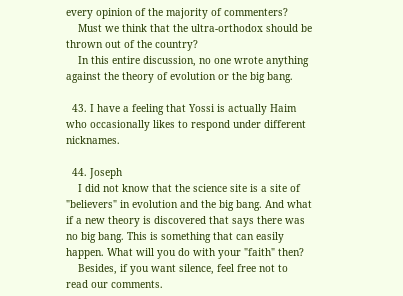every opinion of the majority of commenters?
    Must we think that the ultra-orthodox should be thrown out of the country?
    In this entire discussion, no one wrote anything against the theory of evolution or the big bang.

  43. I have a feeling that Yossi is actually Haim who occasionally likes to respond under different nicknames.

  44. Joseph
    I did not know that the science site is a site of "believers" in evolution and the big bang. And what if a new theory is discovered that says there was no big bang. This is something that can easily happen. What will you do with your "faith" then?
    Besides, if you want silence, feel free not to read our comments.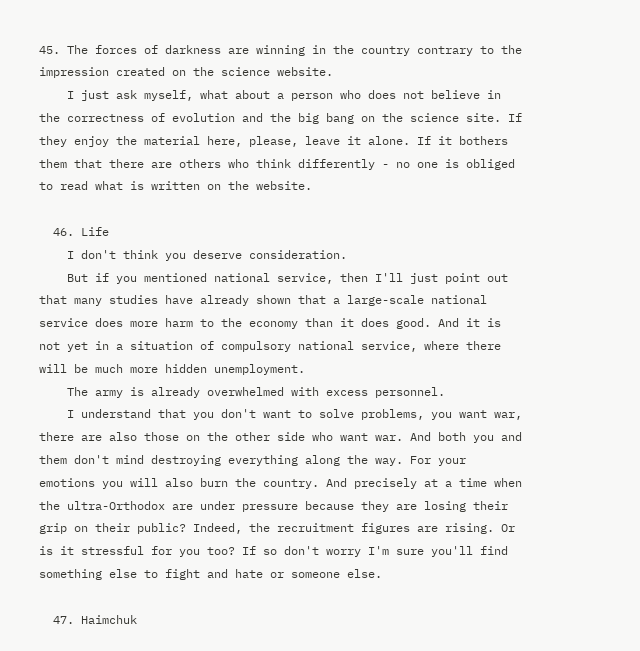45. The forces of darkness are winning in the country contrary to the impression created on the science website.
    I just ask myself, what about a person who does not believe in the correctness of evolution and the big bang on the science site. If they enjoy the material here, please, leave it alone. If it bothers them that there are others who think differently - no one is obliged to read what is written on the website.

  46. Life
    I don't think you deserve consideration.
    But if you mentioned national service, then I'll just point out that many studies have already shown that a large-scale national service does more harm to the economy than it does good. And it is not yet in a situation of compulsory national service, where there will be much more hidden unemployment.
    The army is already overwhelmed with excess personnel.
    I understand that you don't want to solve problems, you want war, there are also those on the other side who want war. And both you and them don't mind destroying everything along the way. For your emotions you will also burn the country. And precisely at a time when the ultra-Orthodox are under pressure because they are losing their grip on their public? Indeed, the recruitment figures are rising. Or is it stressful for you too? If so don't worry I'm sure you'll find something else to fight and hate or someone else.

  47. Haimchuk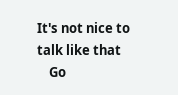It's not nice to talk like that
    Go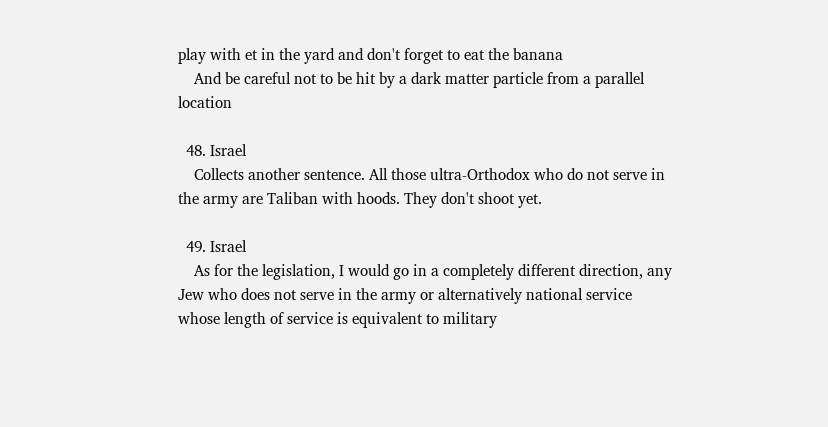play with et in the yard and don't forget to eat the banana
    And be careful not to be hit by a dark matter particle from a parallel location

  48. Israel
    Collects another sentence. All those ultra-Orthodox who do not serve in the army are Taliban with hoods. They don't shoot yet.

  49. Israel
    As for the legislation, I would go in a completely different direction, any Jew who does not serve in the army or alternatively national service whose length of service is equivalent to military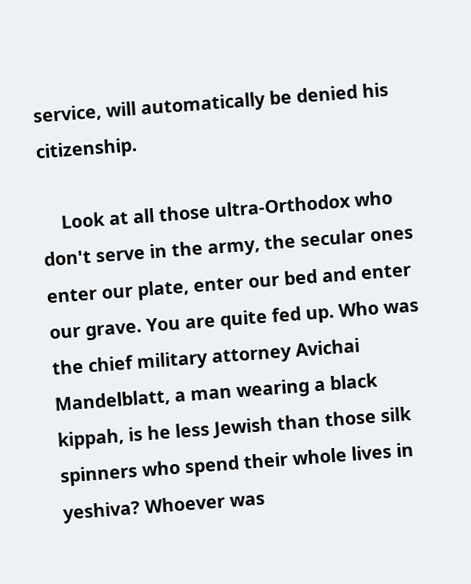service, will automatically be denied his citizenship.

    Look at all those ultra-Orthodox who don't serve in the army, the secular ones enter our plate, enter our bed and enter our grave. You are quite fed up. Who was the chief military attorney Avichai Mandelblatt, a man wearing a black kippah, is he less Jewish than those silk spinners who spend their whole lives in yeshiva? Whoever was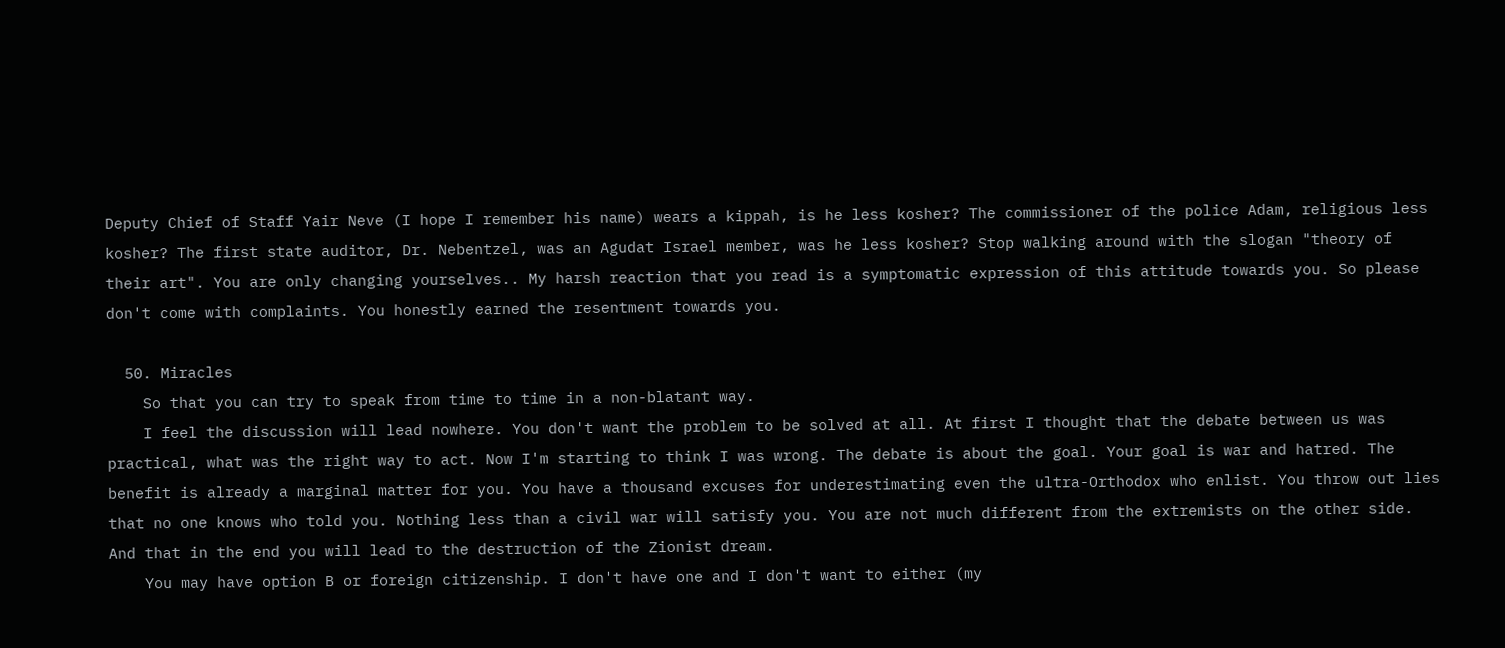Deputy Chief of Staff Yair Neve (I hope I remember his name) wears a kippah, is he less kosher? The commissioner of the police Adam, religious less kosher? The first state auditor, Dr. Nebentzel, was an Agudat Israel member, was he less kosher? Stop walking around with the slogan "theory of their art". You are only changing yourselves.. My harsh reaction that you read is a symptomatic expression of this attitude towards you. So please don't come with complaints. You honestly earned the resentment towards you.

  50. Miracles
    So that you can try to speak from time to time in a non-blatant way.
    I feel the discussion will lead nowhere. You don't want the problem to be solved at all. At first I thought that the debate between us was practical, what was the right way to act. Now I'm starting to think I was wrong. The debate is about the goal. Your goal is war and hatred. The benefit is already a marginal matter for you. You have a thousand excuses for underestimating even the ultra-Orthodox who enlist. You throw out lies that no one knows who told you. Nothing less than a civil war will satisfy you. You are not much different from the extremists on the other side. And that in the end you will lead to the destruction of the Zionist dream.
    You may have option B or foreign citizenship. I don't have one and I don't want to either (my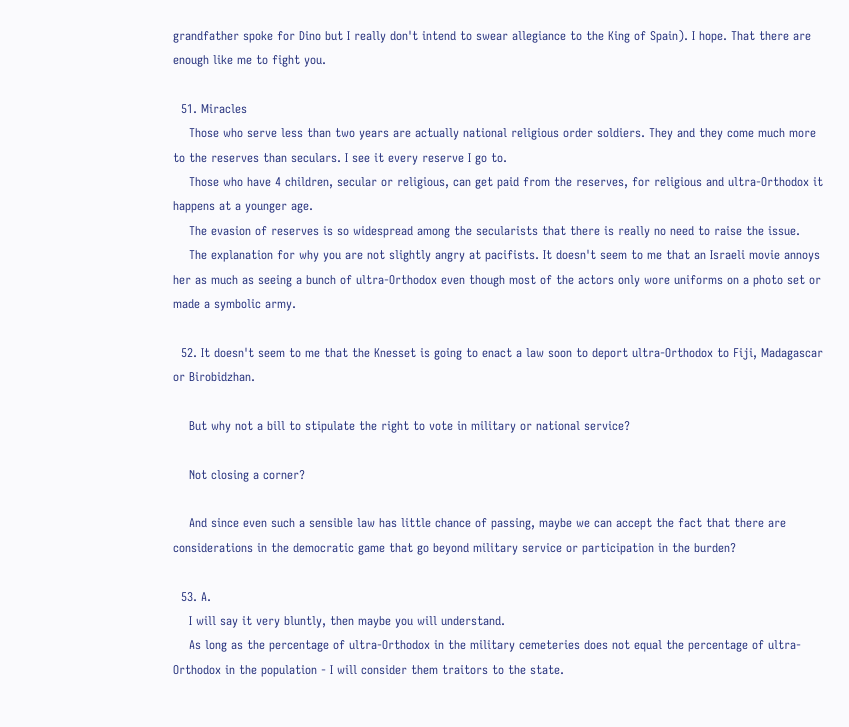grandfather spoke for Dino but I really don't intend to swear allegiance to the King of Spain). I hope. That there are enough like me to fight you.

  51. Miracles
    Those who serve less than two years are actually national religious order soldiers. They and they come much more to the reserves than seculars. I see it every reserve I go to.
    Those who have 4 children, secular or religious, can get paid from the reserves, for religious and ultra-Orthodox it happens at a younger age.
    The evasion of reserves is so widespread among the secularists that there is really no need to raise the issue.
    The explanation for why you are not slightly angry at pacifists. It doesn't seem to me that an Israeli movie annoys her as much as seeing a bunch of ultra-Orthodox even though most of the actors only wore uniforms on a photo set or made a symbolic army.

  52. It doesn't seem to me that the Knesset is going to enact a law soon to deport ultra-Orthodox to Fiji, Madagascar or Birobidzhan.

    But why not a bill to stipulate the right to vote in military or national service?

    Not closing a corner?

    And since even such a sensible law has little chance of passing, maybe we can accept the fact that there are considerations in the democratic game that go beyond military service or participation in the burden?

  53. A.
    I will say it very bluntly, then maybe you will understand.
    As long as the percentage of ultra-Orthodox in the military cemeteries does not equal the percentage of ultra-Orthodox in the population - I will consider them traitors to the state.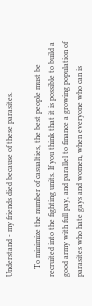Understand - my friends died because of these parasites.

    To minimize the number of casualties, the best people must be recruited into the fighting units. If you think that it is possible to build a good army with full pay, and parallel to finance a growing population of parasites who hate gays and women, when everyone who can is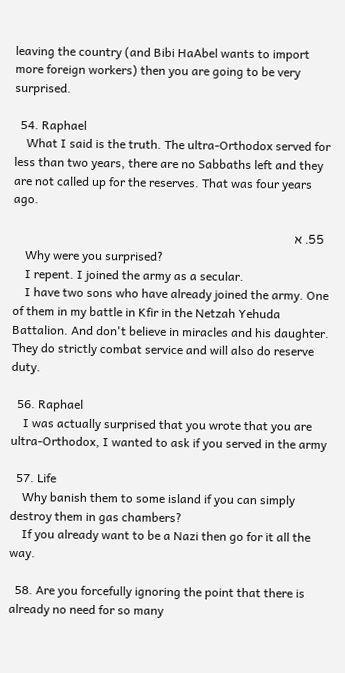leaving the country (and Bibi HaAbel wants to import more foreign workers) then you are going to be very surprised.

  54. Raphael
    What I said is the truth. The ultra-Orthodox served for less than two years, there are no Sabbaths left and they are not called up for the reserves. That was four years ago.

  55. א
    Why were you surprised?
    I repent. I joined the army as a secular.
    I have two sons who have already joined the army. One of them in my battle in Kfir in the Netzah Yehuda Battalion. And don't believe in miracles and his daughter. They do strictly combat service and will also do reserve duty.

  56. Raphael
    I was actually surprised that you wrote that you are ultra-Orthodox, I wanted to ask if you served in the army

  57. Life
    Why banish them to some island if you can simply destroy them in gas chambers?
    If you already want to be a Nazi then go for it all the way.

  58. Are you forcefully ignoring the point that there is already no need for so many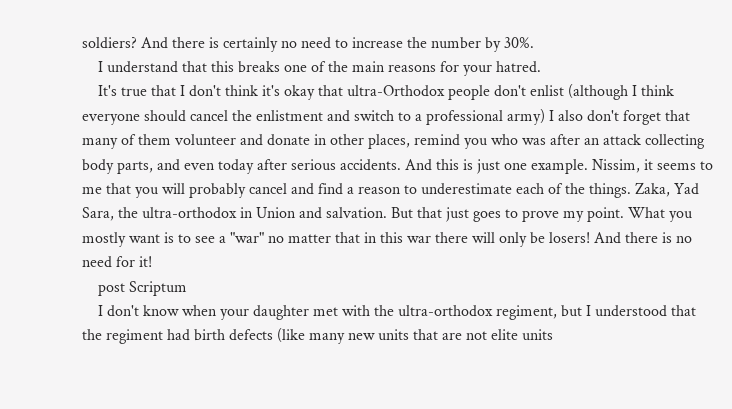soldiers? And there is certainly no need to increase the number by 30%.
    I understand that this breaks one of the main reasons for your hatred.
    It's true that I don't think it's okay that ultra-Orthodox people don't enlist (although I think everyone should cancel the enlistment and switch to a professional army) I also don't forget that many of them volunteer and donate in other places, remind you who was after an attack collecting body parts, and even today after serious accidents. And this is just one example. Nissim, it seems to me that you will probably cancel and find a reason to underestimate each of the things. Zaka, Yad Sara, the ultra-orthodox in Union and salvation. But that just goes to prove my point. What you mostly want is to see a "war" no matter that in this war there will only be losers! And there is no need for it!
    post Scriptum
    I don't know when your daughter met with the ultra-orthodox regiment, but I understood that the regiment had birth defects (like many new units that are not elite units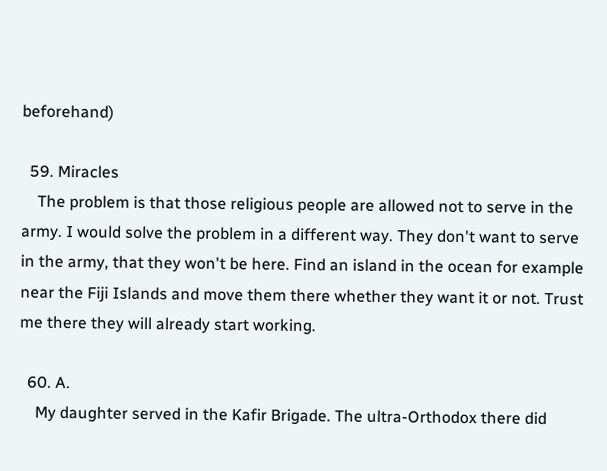beforehand)

  59. Miracles
    The problem is that those religious people are allowed not to serve in the army. I would solve the problem in a different way. They don't want to serve in the army, that they won't be here. Find an island in the ocean for example near the Fiji Islands and move them there whether they want it or not. Trust me there they will already start working.

  60. A.
    My daughter served in the Kafir Brigade. The ultra-Orthodox there did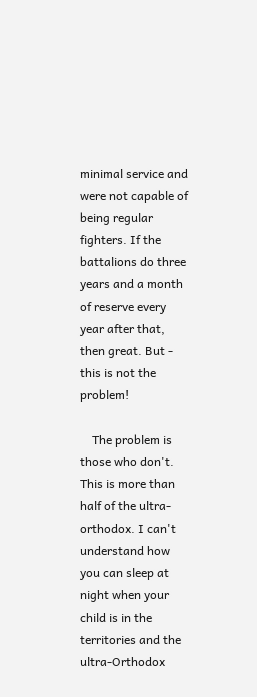minimal service and were not capable of being regular fighters. If the battalions do three years and a month of reserve every year after that, then great. But - this is not the problem!

    The problem is those who don't. This is more than half of the ultra-orthodox. I can't understand how you can sleep at night when your child is in the territories and the ultra-Orthodox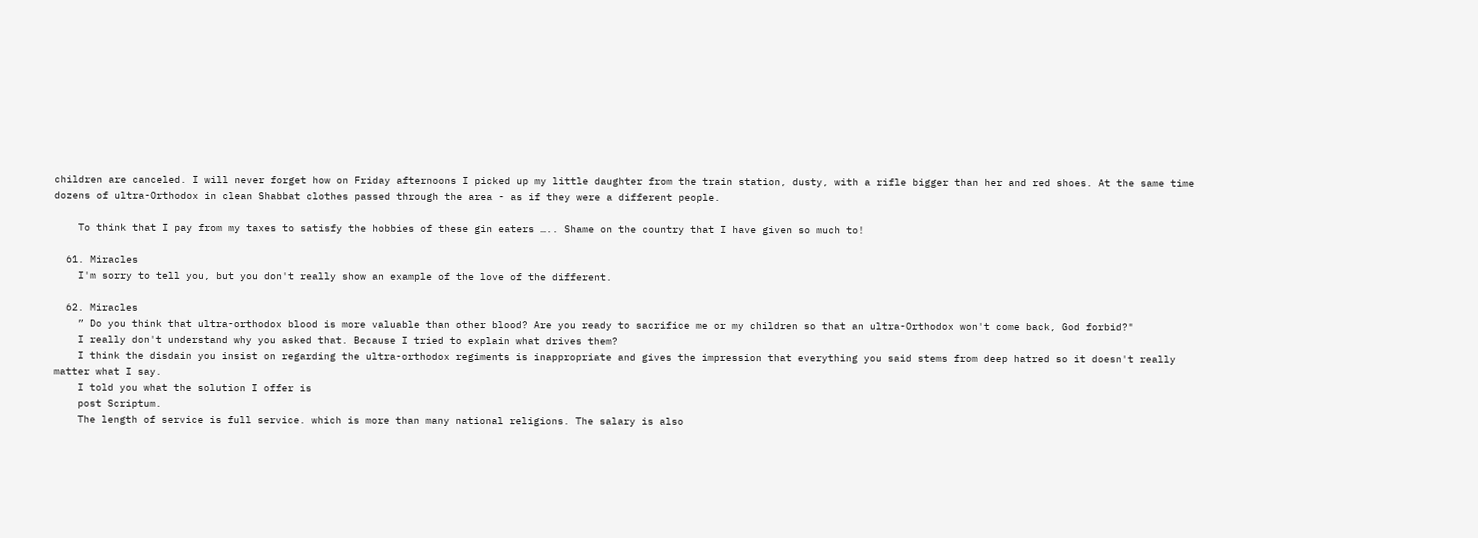children are canceled. I will never forget how on Friday afternoons I picked up my little daughter from the train station, dusty, with a rifle bigger than her and red shoes. At the same time dozens of ultra-Orthodox in clean Shabbat clothes passed through the area - as if they were a different people.

    To think that I pay from my taxes to satisfy the hobbies of these gin eaters ….. Shame on the country that I have given so much to!

  61. Miracles
    I'm sorry to tell you, but you don't really show an example of the love of the different.

  62. Miracles
    ” Do you think that ultra-orthodox blood is more valuable than other blood? Are you ready to sacrifice me or my children so that an ultra-Orthodox won't come back, God forbid?"
    I really don't understand why you asked that. Because I tried to explain what drives them?
    I think the disdain you insist on regarding the ultra-orthodox regiments is inappropriate and gives the impression that everything you said stems from deep hatred so it doesn't really matter what I say.
    I told you what the solution I offer is
    post Scriptum.
    The length of service is full service. which is more than many national religions. The salary is also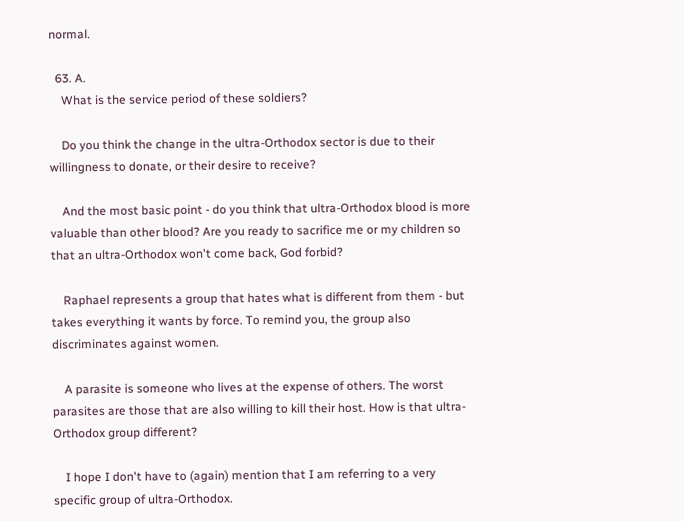normal.

  63. A.
    What is the service period of these soldiers?

    Do you think the change in the ultra-Orthodox sector is due to their willingness to donate, or their desire to receive?

    And the most basic point - do you think that ultra-Orthodox blood is more valuable than other blood? Are you ready to sacrifice me or my children so that an ultra-Orthodox won't come back, God forbid?

    Raphael represents a group that hates what is different from them - but takes everything it wants by force. To remind you, the group also discriminates against women.

    A parasite is someone who lives at the expense of others. The worst parasites are those that are also willing to kill their host. How is that ultra-Orthodox group different?

    I hope I don't have to (again) mention that I am referring to a very specific group of ultra-Orthodox.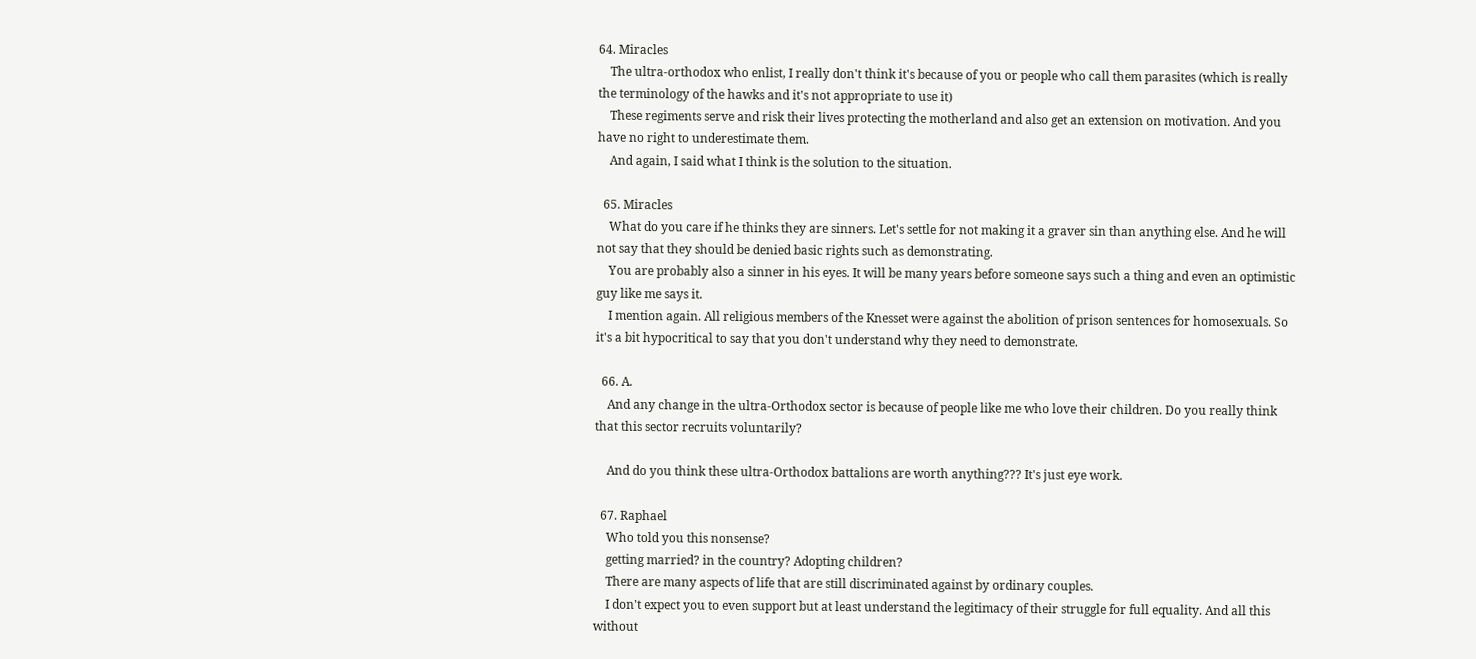64. Miracles
    The ultra-orthodox who enlist, I really don't think it's because of you or people who call them parasites (which is really the terminology of the hawks and it's not appropriate to use it)
    These regiments serve and risk their lives protecting the motherland and also get an extension on motivation. And you have no right to underestimate them.
    And again, I said what I think is the solution to the situation.

  65. Miracles
    What do you care if he thinks they are sinners. Let's settle for not making it a graver sin than anything else. And he will not say that they should be denied basic rights such as demonstrating.
    You are probably also a sinner in his eyes. It will be many years before someone says such a thing and even an optimistic guy like me says it.
    I mention again. All religious members of the Knesset were against the abolition of prison sentences for homosexuals. So it's a bit hypocritical to say that you don't understand why they need to demonstrate.

  66. A.
    And any change in the ultra-Orthodox sector is because of people like me who love their children. Do you really think that this sector recruits voluntarily?

    And do you think these ultra-Orthodox battalions are worth anything??? It's just eye work.

  67. Raphael
    Who told you this nonsense?
    getting married? in the country? Adopting children?
    There are many aspects of life that are still discriminated against by ordinary couples.
    I don't expect you to even support but at least understand the legitimacy of their struggle for full equality. And all this without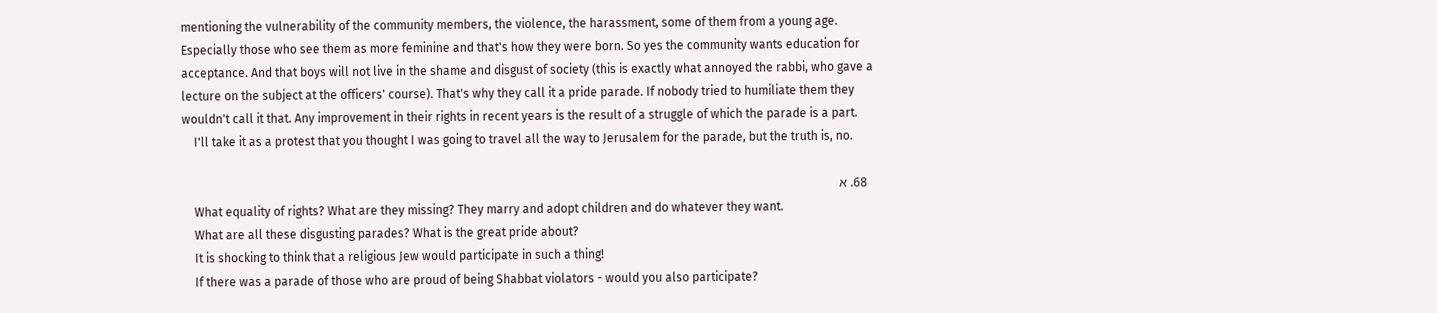mentioning the vulnerability of the community members, the violence, the harassment, some of them from a young age. Especially those who see them as more feminine and that's how they were born. So yes the community wants education for acceptance. And that boys will not live in the shame and disgust of society (this is exactly what annoyed the rabbi, who gave a lecture on the subject at the officers' course). That's why they call it a pride parade. If nobody tried to humiliate them they wouldn't call it that. Any improvement in their rights in recent years is the result of a struggle of which the parade is a part.
    I'll take it as a protest that you thought I was going to travel all the way to Jerusalem for the parade, but the truth is, no.

  68. א
    What equality of rights? What are they missing? They marry and adopt children and do whatever they want.
    What are all these disgusting parades? What is the great pride about?
    It is shocking to think that a religious Jew would participate in such a thing!
    If there was a parade of those who are proud of being Shabbat violators - would you also participate?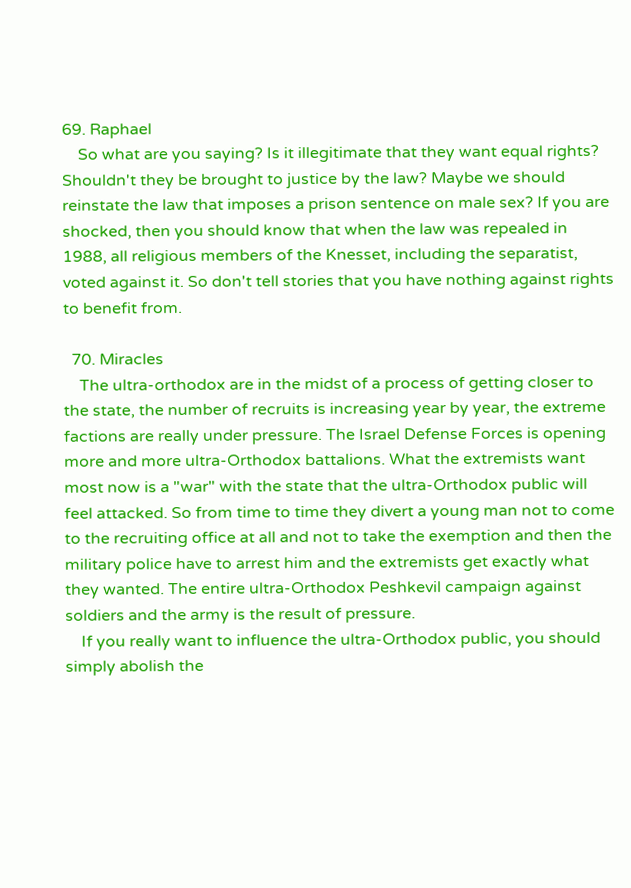69. Raphael
    So what are you saying? Is it illegitimate that they want equal rights? Shouldn't they be brought to justice by the law? Maybe we should reinstate the law that imposes a prison sentence on male sex? If you are shocked, then you should know that when the law was repealed in 1988, all religious members of the Knesset, including the separatist, voted against it. So don't tell stories that you have nothing against rights to benefit from.

  70. Miracles
    The ultra-orthodox are in the midst of a process of getting closer to the state, the number of recruits is increasing year by year, the extreme factions are really under pressure. The Israel Defense Forces is opening more and more ultra-Orthodox battalions. What the extremists want most now is a "war" with the state that the ultra-Orthodox public will feel attacked. So from time to time they divert a young man not to come to the recruiting office at all and not to take the exemption and then the military police have to arrest him and the extremists get exactly what they wanted. The entire ultra-Orthodox Peshkevil campaign against soldiers and the army is the result of pressure.
    If you really want to influence the ultra-Orthodox public, you should simply abolish the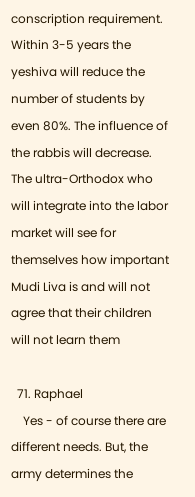conscription requirement. Within 3-5 years the yeshiva will reduce the number of students by even 80%. The influence of the rabbis will decrease. The ultra-Orthodox who will integrate into the labor market will see for themselves how important Mudi Liva is and will not agree that their children will not learn them

  71. Raphael
    Yes - of course there are different needs. But, the army determines the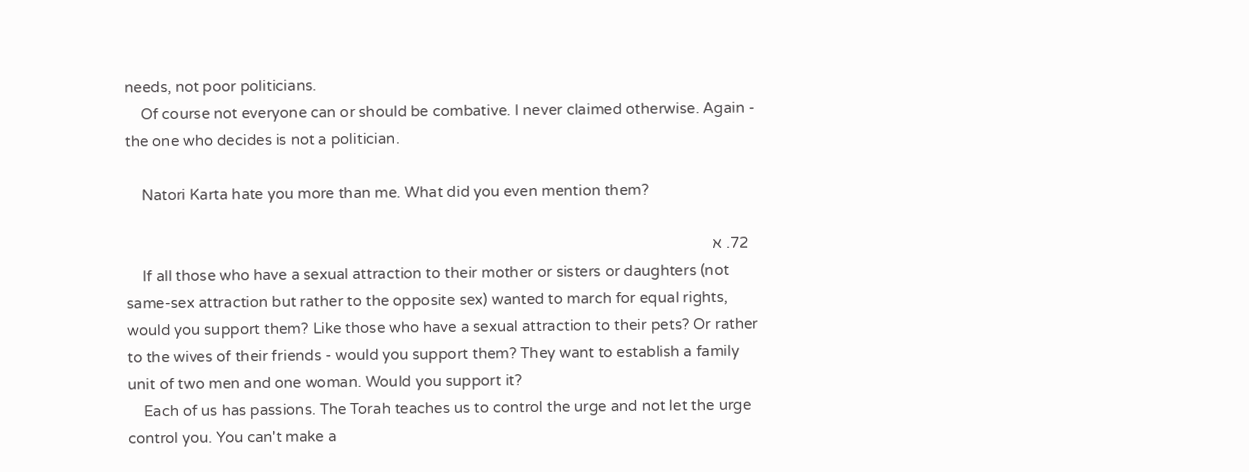needs, not poor politicians.
    Of course not everyone can or should be combative. I never claimed otherwise. Again - the one who decides is not a politician.

    Natori Karta hate you more than me. What did you even mention them?

  72. א
    If all those who have a sexual attraction to their mother or sisters or daughters (not same-sex attraction but rather to the opposite sex) wanted to march for equal rights, would you support them? Like those who have a sexual attraction to their pets? Or rather to the wives of their friends - would you support them? They want to establish a family unit of two men and one woman. Would you support it?
    Each of us has passions. The Torah teaches us to control the urge and not let the urge control you. You can't make a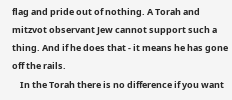flag and pride out of nothing. A Torah and mitzvot observant Jew cannot support such a thing. And if he does that - it means he has gone off the rails.
    In the Torah there is no difference if you want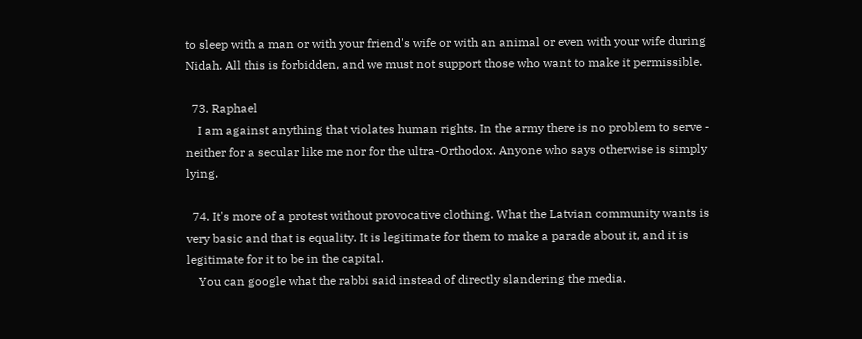to sleep with a man or with your friend's wife or with an animal or even with your wife during Nidah. All this is forbidden, and we must not support those who want to make it permissible.

  73. Raphael
    I am against anything that violates human rights. In the army there is no problem to serve - neither for a secular like me nor for the ultra-Orthodox. Anyone who says otherwise is simply lying.

  74. It's more of a protest without provocative clothing. What the Latvian community wants is very basic and that is equality. It is legitimate for them to make a parade about it, and it is legitimate for it to be in the capital.
    You can google what the rabbi said instead of directly slandering the media.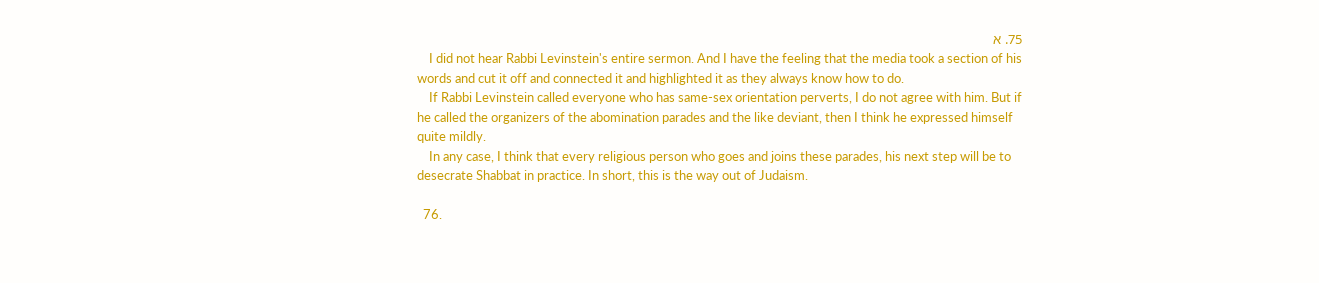75. א
    I did not hear Rabbi Levinstein's entire sermon. And I have the feeling that the media took a section of his words and cut it off and connected it and highlighted it as they always know how to do.
    If Rabbi Levinstein called everyone who has same-sex orientation perverts, I do not agree with him. But if he called the organizers of the abomination parades and the like deviant, then I think he expressed himself quite mildly.
    In any case, I think that every religious person who goes and joins these parades, his next step will be to desecrate Shabbat in practice. In short, this is the way out of Judaism.

  76.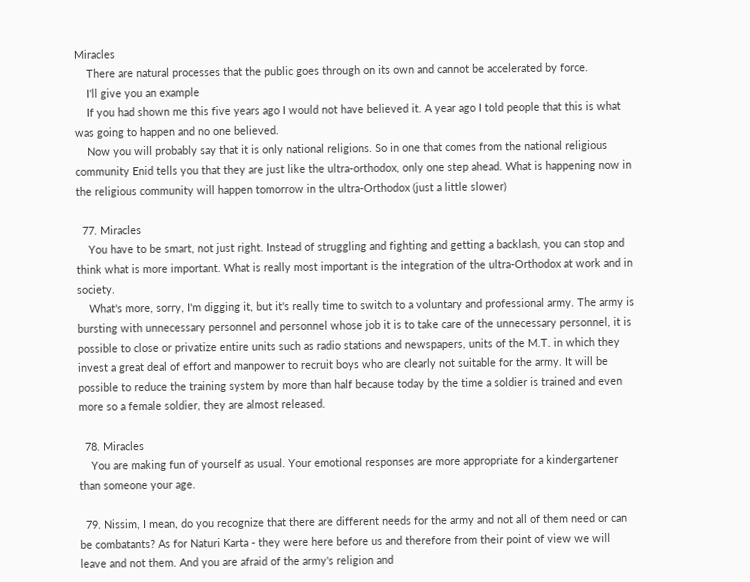Miracles
    There are natural processes that the public goes through on its own and cannot be accelerated by force.
    I'll give you an example
    If you had shown me this five years ago I would not have believed it. A year ago I told people that this is what was going to happen and no one believed.
    Now you will probably say that it is only national religions. So in one that comes from the national religious community Enid tells you that they are just like the ultra-orthodox, only one step ahead. What is happening now in the religious community will happen tomorrow in the ultra-Orthodox (just a little slower)

  77. Miracles
    You have to be smart, not just right. Instead of struggling and fighting and getting a backlash, you can stop and think what is more important. What is really most important is the integration of the ultra-Orthodox at work and in society.
    What's more, sorry, I'm digging it, but it's really time to switch to a voluntary and professional army. The army is bursting with unnecessary personnel and personnel whose job it is to take care of the unnecessary personnel, it is possible to close or privatize entire units such as radio stations and newspapers, units of the M.T. in which they invest a great deal of effort and manpower to recruit boys who are clearly not suitable for the army. It will be possible to reduce the training system by more than half because today by the time a soldier is trained and even more so a female soldier, they are almost released.

  78. Miracles
    You are making fun of yourself as usual. Your emotional responses are more appropriate for a kindergartener than someone your age.

  79. Nissim, I mean, do you recognize that there are different needs for the army and not all of them need or can be combatants? As for Naturi Karta - they were here before us and therefore from their point of view we will leave and not them. And you are afraid of the army's religion and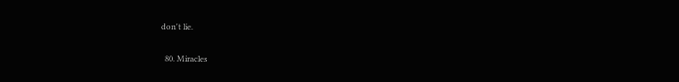don't lie.

  80. Miracles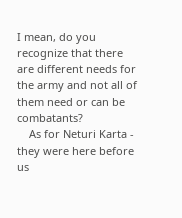I mean, do you recognize that there are different needs for the army and not all of them need or can be combatants?
    As for Neturi Karta - they were here before us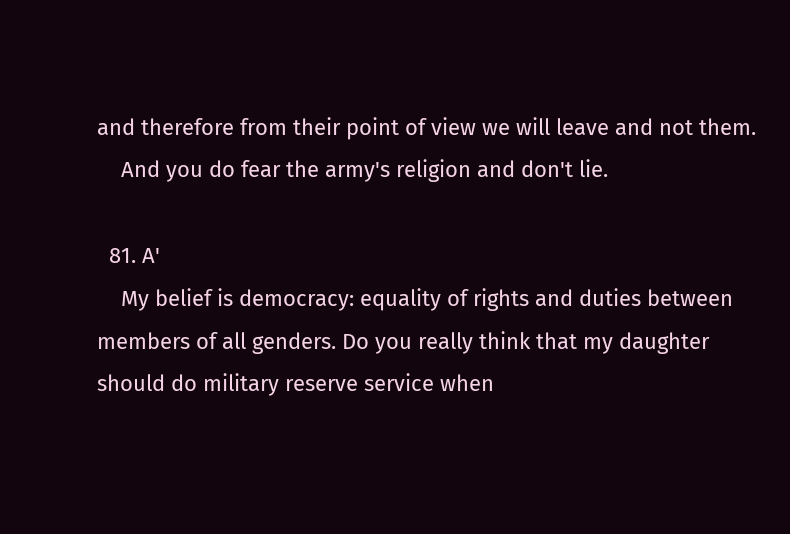and therefore from their point of view we will leave and not them.
    And you do fear the army's religion and don't lie.

  81. A'
    My belief is democracy: equality of rights and duties between members of all genders. Do you really think that my daughter should do military reserve service when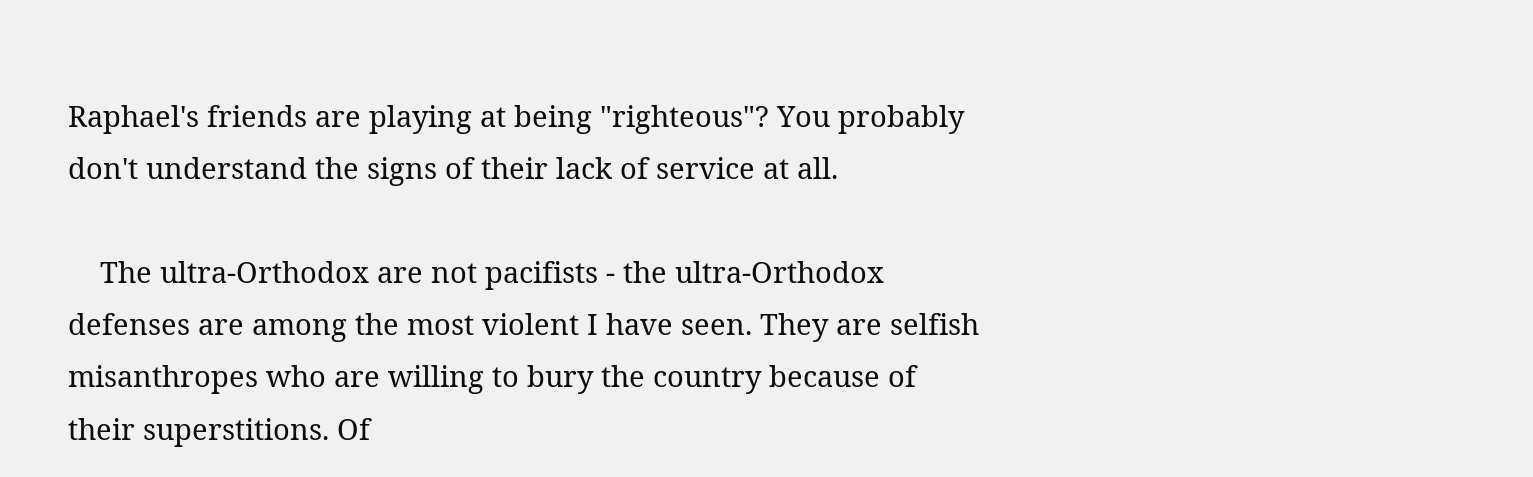Raphael's friends are playing at being "righteous"? You probably don't understand the signs of their lack of service at all.

    The ultra-Orthodox are not pacifists - the ultra-Orthodox defenses are among the most violent I have seen. They are selfish misanthropes who are willing to bury the country because of their superstitions. Of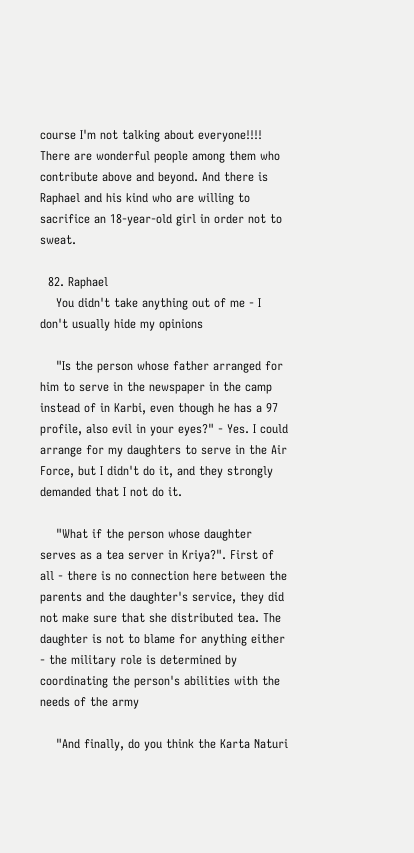course I'm not talking about everyone!!!! There are wonderful people among them who contribute above and beyond. And there is Raphael and his kind who are willing to sacrifice an 18-year-old girl in order not to sweat.

  82. Raphael
    You didn't take anything out of me - I don't usually hide my opinions

    "Is the person whose father arranged for him to serve in the newspaper in the camp instead of in Karbi, even though he has a 97 profile, also evil in your eyes?" - Yes. I could arrange for my daughters to serve in the Air Force, but I didn't do it, and they strongly demanded that I not do it.

    "What if the person whose daughter serves as a tea server in Kriya?". First of all - there is no connection here between the parents and the daughter's service, they did not make sure that she distributed tea. The daughter is not to blame for anything either - the military role is determined by coordinating the person's abilities with the needs of the army

    "And finally, do you think the Karta Naturi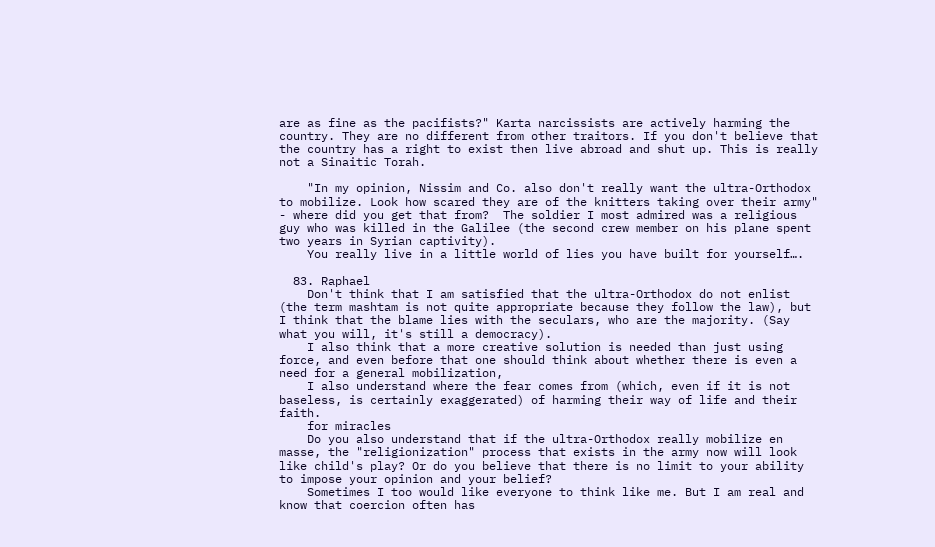are as fine as the pacifists?" Karta narcissists are actively harming the country. They are no different from other traitors. If you don't believe that the country has a right to exist then live abroad and shut up. This is really not a Sinaitic Torah.

    "In my opinion, Nissim and Co. also don't really want the ultra-Orthodox to mobilize. Look how scared they are of the knitters taking over their army" - where did you get that from?  The soldier I most admired was a religious guy who was killed in the Galilee (the second crew member on his plane spent two years in Syrian captivity).
    You really live in a little world of lies you have built for yourself….

  83. Raphael
    Don't think that I am satisfied that the ultra-Orthodox do not enlist (the term mashtam is not quite appropriate because they follow the law), but I think that the blame lies with the seculars, who are the majority. (Say what you will, it's still a democracy).
    I also think that a more creative solution is needed than just using force, and even before that one should think about whether there is even a need for a general mobilization,
    I also understand where the fear comes from (which, even if it is not baseless, is certainly exaggerated) of harming their way of life and their faith.
    for miracles
    Do you also understand that if the ultra-Orthodox really mobilize en masse, the "religionization" process that exists in the army now will look like child's play? Or do you believe that there is no limit to your ability to impose your opinion and your belief?
    Sometimes I too would like everyone to think like me. But I am real and know that coercion often has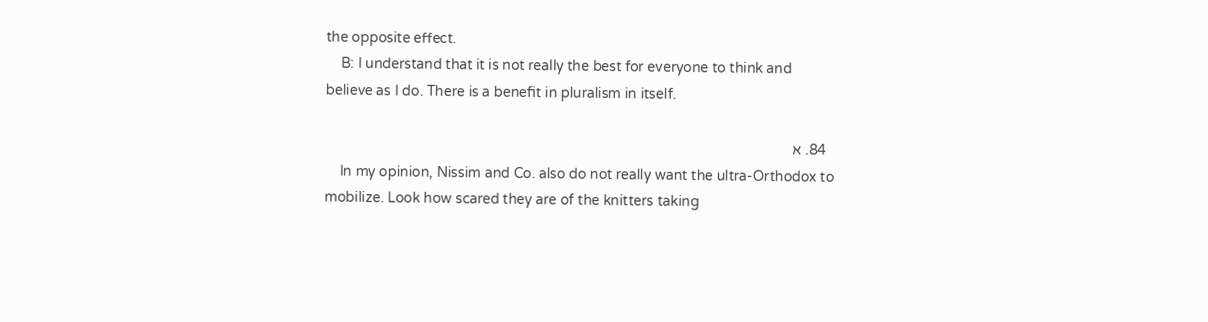the opposite effect.
    B: I understand that it is not really the best for everyone to think and believe as I do. There is a benefit in pluralism in itself.

  84. א
    In my opinion, Nissim and Co. also do not really want the ultra-Orthodox to mobilize. Look how scared they are of the knitters taking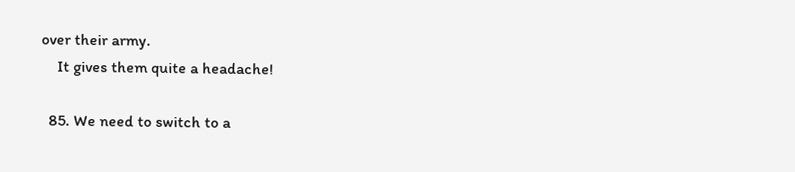over their army.
    It gives them quite a headache!

  85. We need to switch to a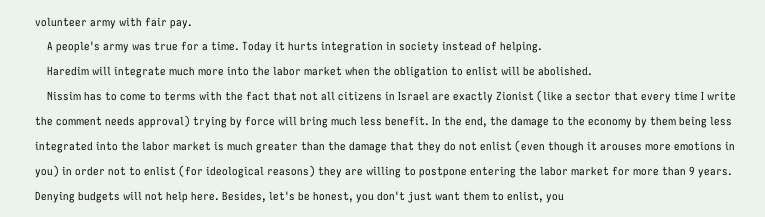volunteer army with fair pay.
    A people's army was true for a time. Today it hurts integration in society instead of helping.
    Haredim will integrate much more into the labor market when the obligation to enlist will be abolished.
    Nissim has to come to terms with the fact that not all citizens in Israel are exactly Zionist (like a sector that every time I write the comment needs approval) trying by force will bring much less benefit. In the end, the damage to the economy by them being less integrated into the labor market is much greater than the damage that they do not enlist (even though it arouses more emotions in you) in order not to enlist (for ideological reasons) they are willing to postpone entering the labor market for more than 9 years. Denying budgets will not help here. Besides, let's be honest, you don't just want them to enlist, you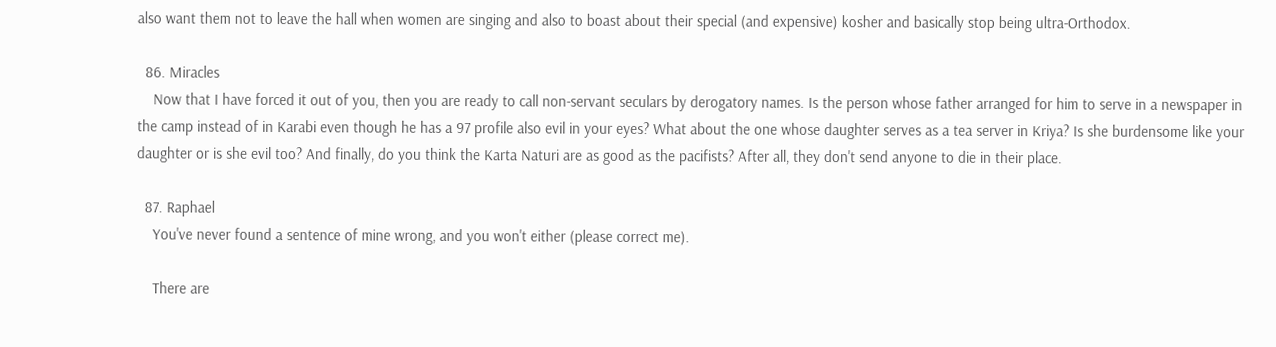also want them not to leave the hall when women are singing and also to boast about their special (and expensive) kosher and basically stop being ultra-Orthodox.

  86. Miracles
    Now that I have forced it out of you, then you are ready to call non-servant seculars by derogatory names. Is the person whose father arranged for him to serve in a newspaper in the camp instead of in Karabi even though he has a 97 profile also evil in your eyes? What about the one whose daughter serves as a tea server in Kriya? Is she burdensome like your daughter or is she evil too? And finally, do you think the Karta Naturi are as good as the pacifists? After all, they don't send anyone to die in their place.

  87. Raphael
    You've never found a sentence of mine wrong, and you won't either (please correct me).

    There are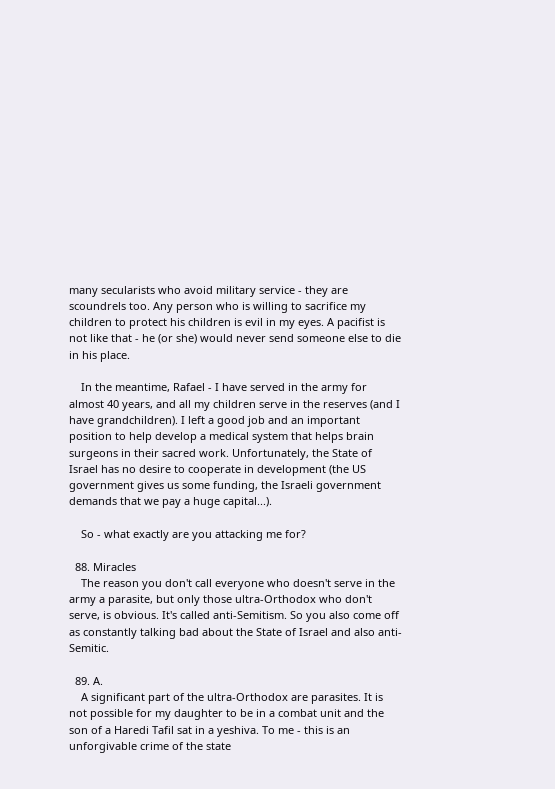many secularists who avoid military service - they are scoundrels too. Any person who is willing to sacrifice my children to protect his children is evil in my eyes. A pacifist is not like that - he (or she) would never send someone else to die in his place.

    In the meantime, Rafael - I have served in the army for almost 40 years, and all my children serve in the reserves (and I have grandchildren). I left a good job and an important position to help develop a medical system that helps brain surgeons in their sacred work. Unfortunately, the State of Israel has no desire to cooperate in development (the US government gives us some funding, the Israeli government demands that we pay a huge capital...).

    So - what exactly are you attacking me for?

  88. Miracles
    The reason you don't call everyone who doesn't serve in the army a parasite, but only those ultra-Orthodox who don't serve, is obvious. It's called anti-Semitism. So you also come off as constantly talking bad about the State of Israel and also anti-Semitic.

  89. A.
    A significant part of the ultra-Orthodox are parasites. It is not possible for my daughter to be in a combat unit and the son of a Haredi Tafil sat in a yeshiva. To me - this is an unforgivable crime of the state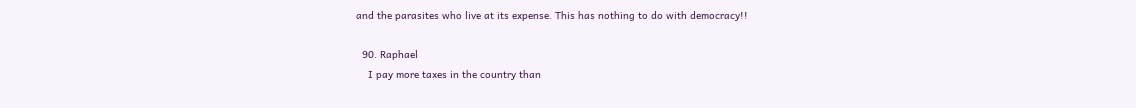and the parasites who live at its expense. This has nothing to do with democracy!!

  90. Raphael
    I pay more taxes in the country than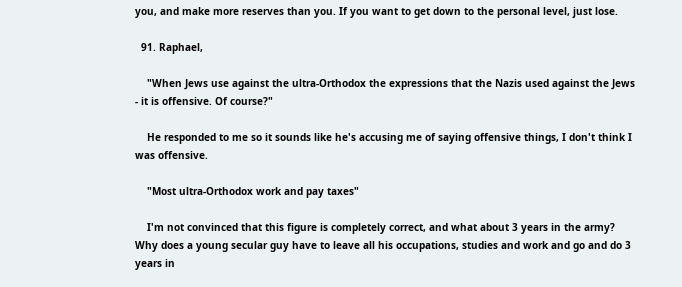you, and make more reserves than you. If you want to get down to the personal level, just lose.

  91. Raphael,

    "When Jews use against the ultra-Orthodox the expressions that the Nazis used against the Jews - it is offensive. Of course?"

    He responded to me so it sounds like he's accusing me of saying offensive things, I don't think I was offensive.

    "Most ultra-Orthodox work and pay taxes"

    I'm not convinced that this figure is completely correct, and what about 3 years in the army? Why does a young secular guy have to leave all his occupations, studies and work and go and do 3 years in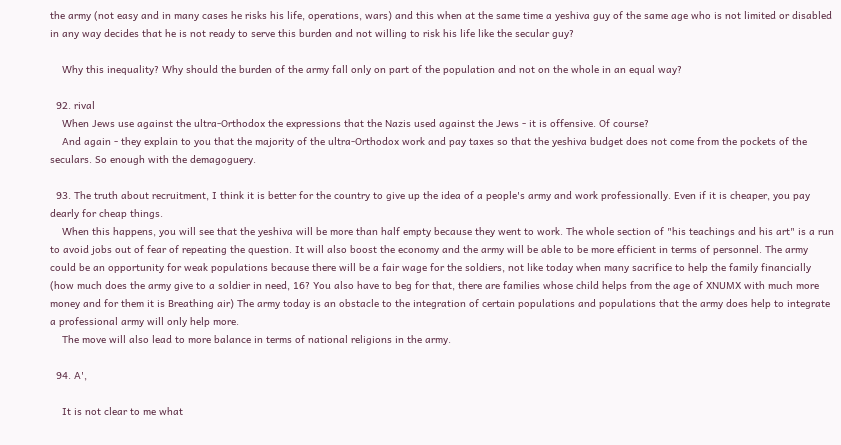the army (not easy and in many cases he risks his life, operations, wars) and this when at the same time a yeshiva guy of the same age who is not limited or disabled in any way decides that he is not ready to serve this burden and not willing to risk his life like the secular guy?

    Why this inequality? Why should the burden of the army fall only on part of the population and not on the whole in an equal way?

  92. rival
    When Jews use against the ultra-Orthodox the expressions that the Nazis used against the Jews - it is offensive. Of course?
    And again - they explain to you that the majority of the ultra-Orthodox work and pay taxes so that the yeshiva budget does not come from the pockets of the seculars. So enough with the demagoguery.

  93. The truth about recruitment, I think it is better for the country to give up the idea of a people's army and work professionally. Even if it is cheaper, you pay dearly for cheap things.
    When this happens, you will see that the yeshiva will be more than half empty because they went to work. The whole section of "his teachings and his art" is a run to avoid jobs out of fear of repeating the question. It will also boost the economy and the army will be able to be more efficient in terms of personnel. The army could be an opportunity for weak populations because there will be a fair wage for the soldiers, not like today when many sacrifice to help the family financially (how much does the army give to a soldier in need, 16? You also have to beg for that, there are families whose child helps from the age of XNUMX with much more money and for them it is Breathing air) The army today is an obstacle to the integration of certain populations and populations that the army does help to integrate a professional army will only help more.
    The move will also lead to more balance in terms of national religions in the army.

  94. A',

    It is not clear to me what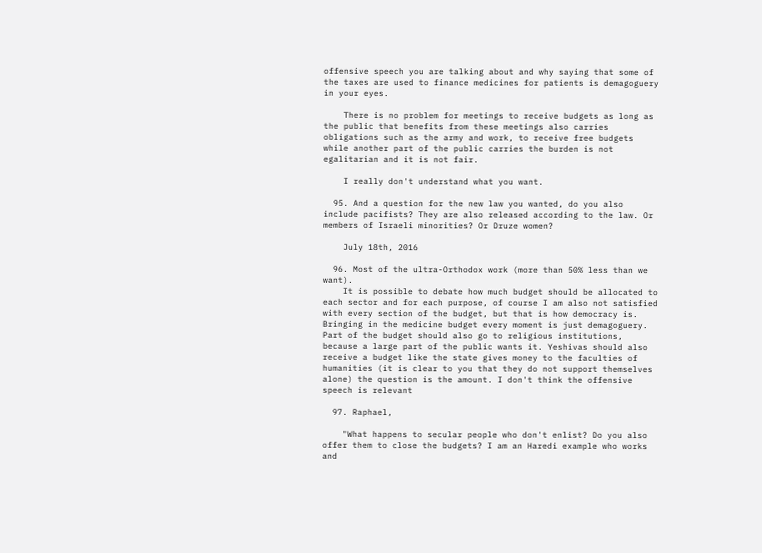offensive speech you are talking about and why saying that some of the taxes are used to finance medicines for patients is demagoguery in your eyes.

    There is no problem for meetings to receive budgets as long as the public that benefits from these meetings also carries obligations such as the army and work, to receive free budgets while another part of the public carries the burden is not egalitarian and it is not fair.

    I really don't understand what you want.

  95. And a question for the new law you wanted, do you also include pacifists? They are also released according to the law. Or members of Israeli minorities? Or Druze women?

    July 18th, 2016

  96. Most of the ultra-Orthodox work (more than 50% less than we want).
    It is possible to debate how much budget should be allocated to each sector and for each purpose, of course I am also not satisfied with every section of the budget, but that is how democracy is. Bringing in the medicine budget every moment is just demagoguery. Part of the budget should also go to religious institutions, because a large part of the public wants it. Yeshivas should also receive a budget like the state gives money to the faculties of humanities (it is clear to you that they do not support themselves alone) the question is the amount. I don't think the offensive speech is relevant

  97. Raphael,

    "What happens to secular people who don't enlist? Do you also offer them to close the budgets? I am an Haredi example who works and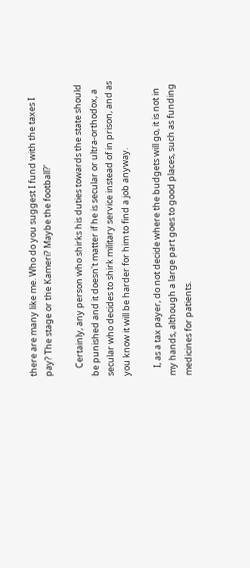there are many like me. Who do you suggest I fund with the taxes I pay? The stage or the Kameri? Maybe the football?'

    Certainly, any person who shirks his duties towards the state should be punished and it doesn't matter if he is secular or ultra-orthodox, a secular who decides to shirk military service instead of in prison, and as you know it will be harder for him to find a job anyway.

    I, as a tax payer, do not decide where the budgets will go, it is not in my hands, although a large part goes to good places, such as funding medicines for patients.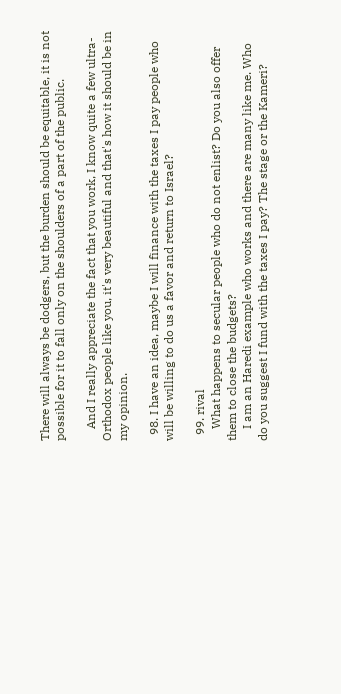There will always be dodgers, but the burden should be equitable, it is not possible for it to fall only on the shoulders of a part of the public.

    And I really appreciate the fact that you work, I know quite a few ultra-Orthodox people like you, it's very beautiful and that's how it should be in my opinion.

  98. I have an idea, maybe I will finance with the taxes I pay people who will be willing to do us a favor and return to Israel?

  99. rival
    What happens to secular people who do not enlist? Do you also offer them to close the budgets?
    I am an Haredi example who works and there are many like me. Who do you suggest I fund with the taxes I pay? The stage or the Kameri?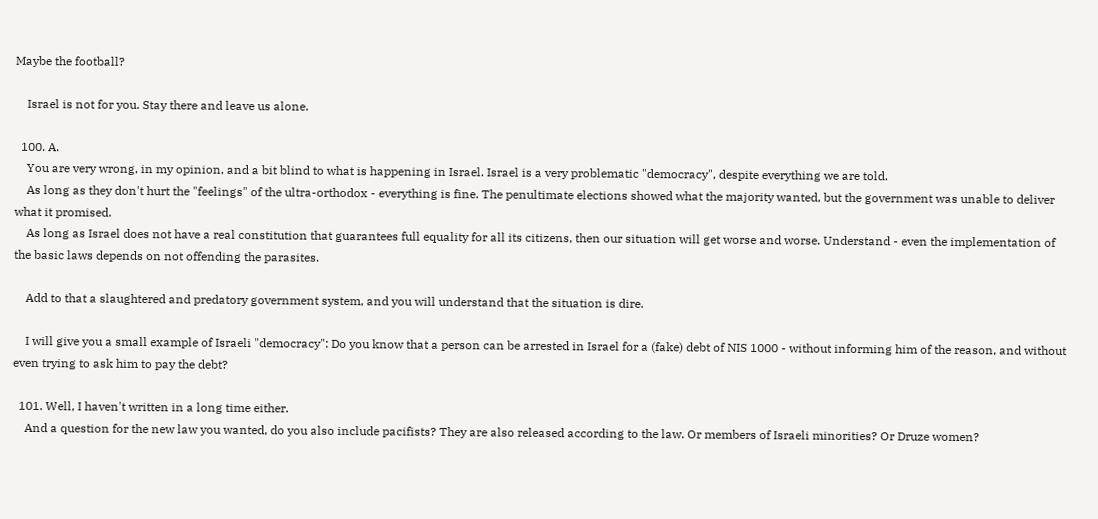Maybe the football?

    Israel is not for you. Stay there and leave us alone.

  100. A.
    You are very wrong, in my opinion, and a bit blind to what is happening in Israel. Israel is a very problematic "democracy", despite everything we are told.
    As long as they don't hurt the "feelings" of the ultra-orthodox - everything is fine. The penultimate elections showed what the majority wanted, but the government was unable to deliver what it promised.
    As long as Israel does not have a real constitution that guarantees full equality for all its citizens, then our situation will get worse and worse. Understand - even the implementation of the basic laws depends on not offending the parasites.

    Add to that a slaughtered and predatory government system, and you will understand that the situation is dire.

    I will give you a small example of Israeli "democracy": Do you know that a person can be arrested in Israel for a (fake) debt of NIS 1000 - without informing him of the reason, and without even trying to ask him to pay the debt?

  101. Well, I haven't written in a long time either.
    And a question for the new law you wanted, do you also include pacifists? They are also released according to the law. Or members of Israeli minorities? Or Druze women?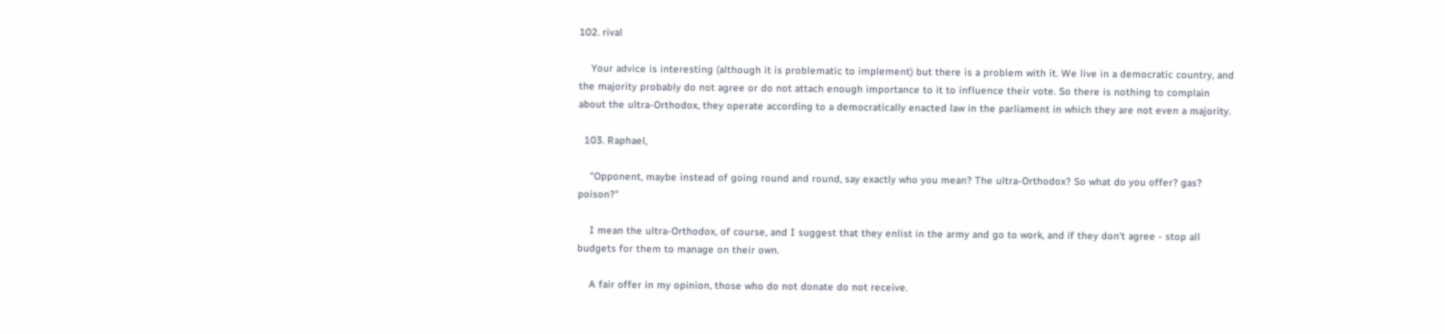102. rival

    Your advice is interesting (although it is problematic to implement) but there is a problem with it. We live in a democratic country, and the majority probably do not agree or do not attach enough importance to it to influence their vote. So there is nothing to complain about the ultra-Orthodox, they operate according to a democratically enacted law in the parliament in which they are not even a majority.

  103. Raphael,

    "Opponent, maybe instead of going round and round, say exactly who you mean? The ultra-Orthodox? So what do you offer? gas? poison?"

    I mean the ultra-Orthodox, of course, and I suggest that they enlist in the army and go to work, and if they don't agree - stop all budgets for them to manage on their own.

    A fair offer in my opinion, those who do not donate do not receive.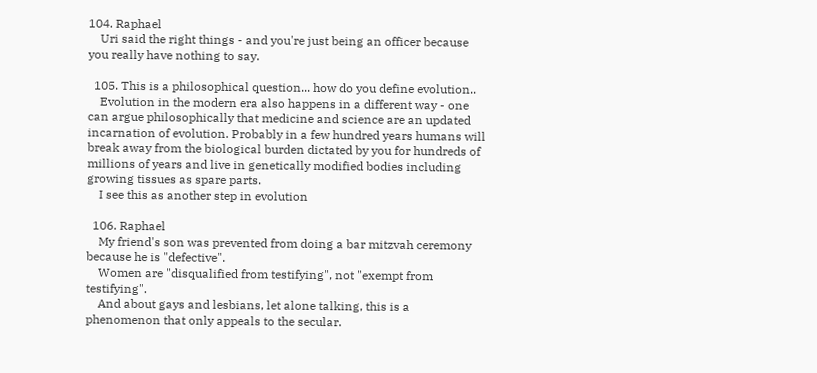104. Raphael
    Uri said the right things - and you're just being an officer because you really have nothing to say.

  105. This is a philosophical question... how do you define evolution..
    Evolution in the modern era also happens in a different way - one can argue philosophically that medicine and science are an updated incarnation of evolution. Probably in a few hundred years humans will break away from the biological burden dictated by you for hundreds of millions of years and live in genetically modified bodies including growing tissues as spare parts.
    I see this as another step in evolution

  106. Raphael
    My friend's son was prevented from doing a bar mitzvah ceremony because he is "defective".
    Women are "disqualified from testifying", not "exempt from testifying".
    And about gays and lesbians, let alone talking, this is a phenomenon that only appeals to the secular.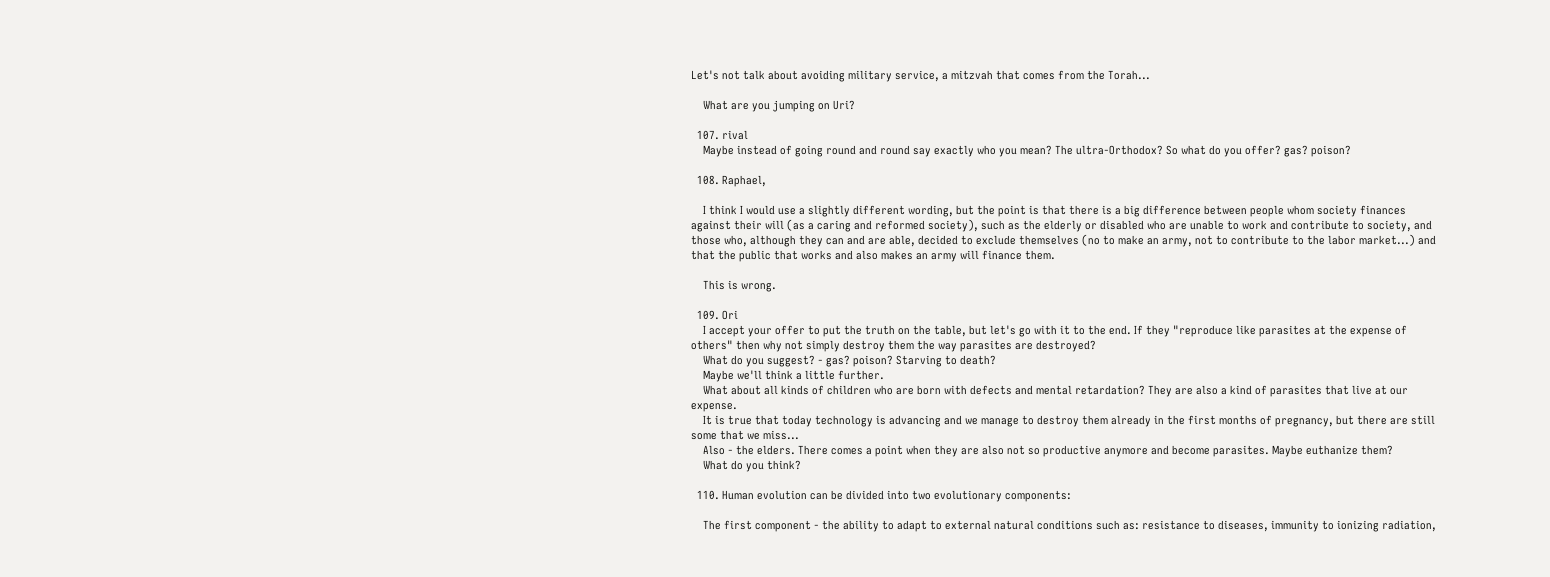Let's not talk about avoiding military service, a mitzvah that comes from the Torah...

    What are you jumping on Uri?

  107. rival
    Maybe instead of going round and round say exactly who you mean? The ultra-Orthodox? So what do you offer? gas? poison?

  108. Raphael,

    I think I would use a slightly different wording, but the point is that there is a big difference between people whom society finances against their will (as a caring and reformed society), such as the elderly or disabled who are unable to work and contribute to society, and those who, although they can and are able, decided to exclude themselves (no to make an army, not to contribute to the labor market...) and that the public that works and also makes an army will finance them.

    This is wrong.

  109. Ori
    I accept your offer to put the truth on the table, but let's go with it to the end. If they "reproduce like parasites at the expense of others" then why not simply destroy them the way parasites are destroyed?
    What do you suggest? - gas? poison? Starving to death?
    Maybe we'll think a little further.
    What about all kinds of children who are born with defects and mental retardation? They are also a kind of parasites that live at our expense.
    It is true that today technology is advancing and we manage to destroy them already in the first months of pregnancy, but there are still some that we miss...
    Also - the elders. There comes a point when they are also not so productive anymore and become parasites. Maybe euthanize them?
    What do you think?

  110. Human evolution can be divided into two evolutionary components:

    The first component - the ability to adapt to external natural conditions such as: resistance to diseases, immunity to ionizing radiation,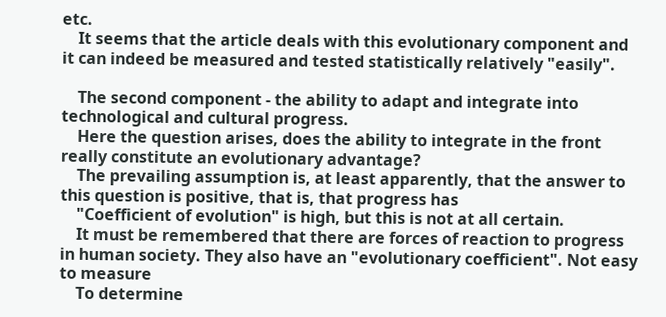etc.
    It seems that the article deals with this evolutionary component and it can indeed be measured and tested statistically relatively "easily".

    The second component - the ability to adapt and integrate into technological and cultural progress.
    Here the question arises, does the ability to integrate in the front really constitute an evolutionary advantage?
    The prevailing assumption is, at least apparently, that the answer to this question is positive, that is, that progress has
    "Coefficient of evolution" is high, but this is not at all certain.
    It must be remembered that there are forces of reaction to progress in human society. They also have an "evolutionary coefficient". Not easy to measure
    To determine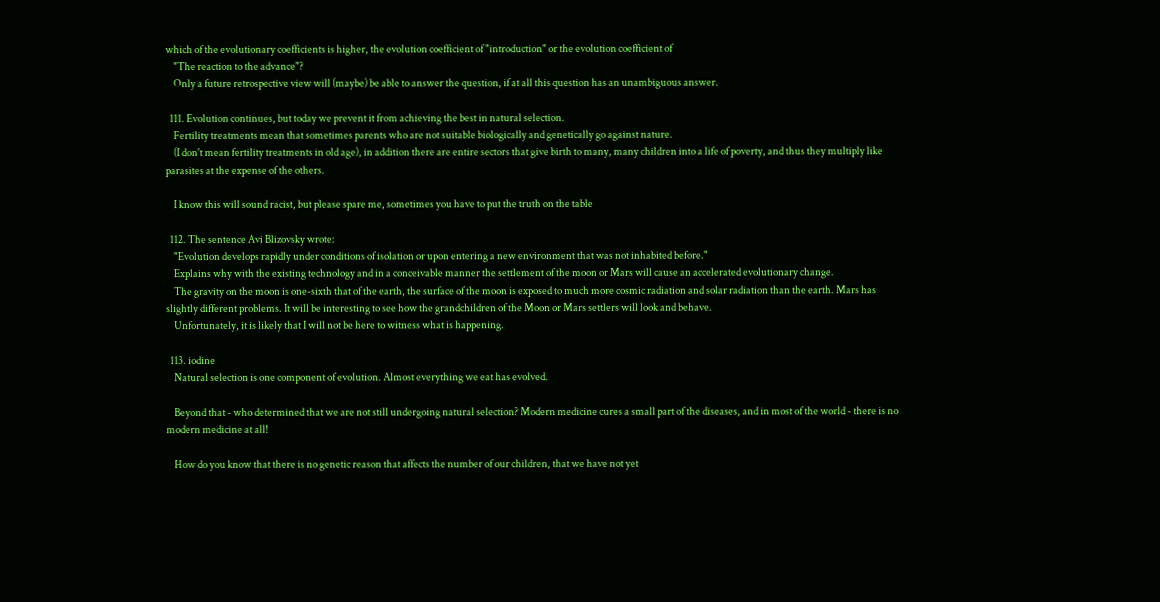which of the evolutionary coefficients is higher, the evolution coefficient of "introduction" or the evolution coefficient of
    "The reaction to the advance"?
    Only a future retrospective view will (maybe) be able to answer the question, if at all this question has an unambiguous answer.

  111. Evolution continues, but today we prevent it from achieving the best in natural selection.
    Fertility treatments mean that sometimes parents who are not suitable biologically and genetically go against nature.
    (I don't mean fertility treatments in old age), in addition there are entire sectors that give birth to many, many children into a life of poverty, and thus they multiply like parasites at the expense of the others.

    I know this will sound racist, but please spare me, sometimes you have to put the truth on the table

  112. The sentence Avi Blizovsky wrote:
    "Evolution develops rapidly under conditions of isolation or upon entering a new environment that was not inhabited before."
    Explains why with the existing technology and in a conceivable manner the settlement of the moon or Mars will cause an accelerated evolutionary change.
    The gravity on the moon is one-sixth that of the earth, the surface of the moon is exposed to much more cosmic radiation and solar radiation than the earth. Mars has slightly different problems. It will be interesting to see how the grandchildren of the Moon or Mars settlers will look and behave.
    Unfortunately, it is likely that I will not be here to witness what is happening.

  113. iodine
    Natural selection is one component of evolution. Almost everything we eat has evolved.

    Beyond that - who determined that we are not still undergoing natural selection? Modern medicine cures a small part of the diseases, and in most of the world - there is no modern medicine at all!

    How do you know that there is no genetic reason that affects the number of our children, that we have not yet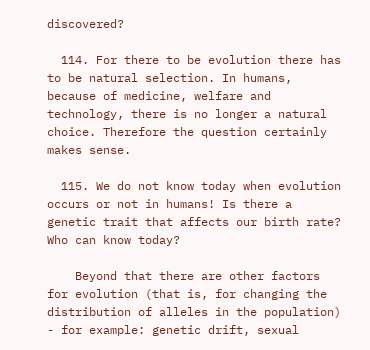discovered?

  114. For there to be evolution there has to be natural selection. In humans, because of medicine, welfare and technology, there is no longer a natural choice. Therefore the question certainly makes sense.

  115. We do not know today when evolution occurs or not in humans! Is there a genetic trait that affects our birth rate? Who can know today?

    Beyond that there are other factors for evolution (that is, for changing the distribution of alleles in the population) - for example: genetic drift, sexual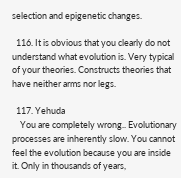selection and epigenetic changes.

  116. It is obvious that you clearly do not understand what evolution is. Very typical of your theories. Constructs theories that have neither arms nor legs.

  117. Yehuda
    You are completely wrong.. Evolutionary processes are inherently slow. You cannot feel the evolution because you are inside it. Only in thousands of years,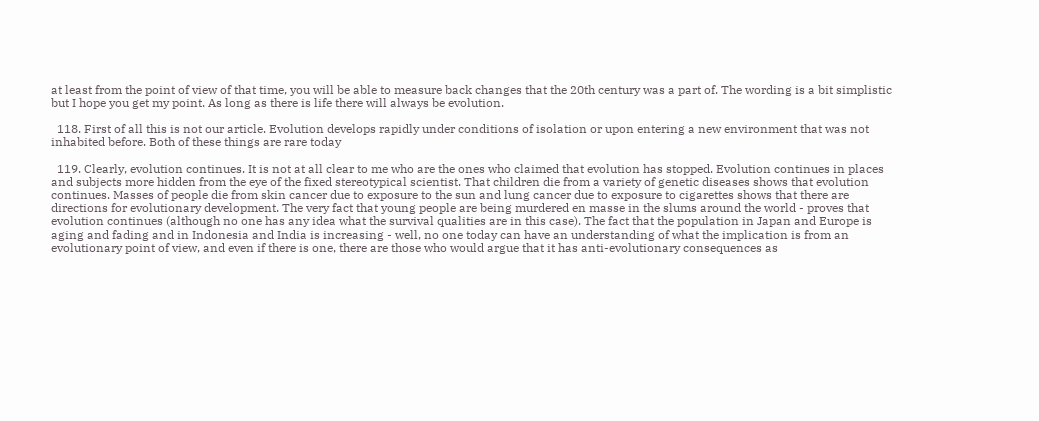at least from the point of view of that time, you will be able to measure back changes that the 20th century was a part of. The wording is a bit simplistic but I hope you get my point. As long as there is life there will always be evolution.

  118. First of all this is not our article. Evolution develops rapidly under conditions of isolation or upon entering a new environment that was not inhabited before. Both of these things are rare today

  119. Clearly, evolution continues. It is not at all clear to me who are the ones who claimed that evolution has stopped. Evolution continues in places and subjects more hidden from the eye of the fixed stereotypical scientist. That children die from a variety of genetic diseases shows that evolution continues. Masses of people die from skin cancer due to exposure to the sun and lung cancer due to exposure to cigarettes shows that there are directions for evolutionary development. The very fact that young people are being murdered en masse in the slums around the world - proves that evolution continues (although no one has any idea what the survival qualities are in this case). The fact that the population in Japan and Europe is aging and fading and in Indonesia and India is increasing - well, no one today can have an understanding of what the implication is from an evolutionary point of view, and even if there is one, there are those who would argue that it has anti-evolutionary consequences as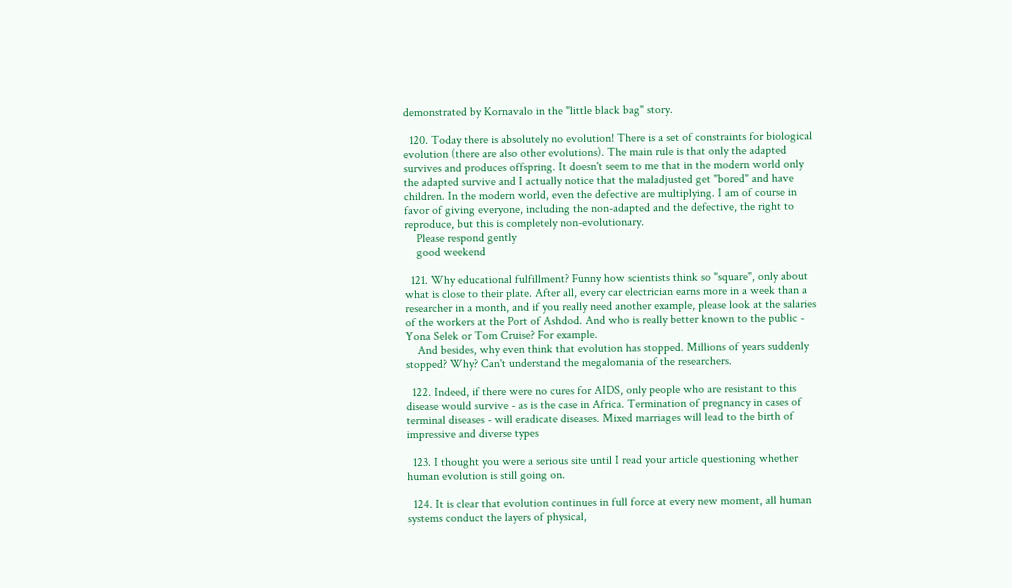demonstrated by Kornavalo in the "little black bag" story.

  120. Today there is absolutely no evolution! There is a set of constraints for biological evolution (there are also other evolutions). The main rule is that only the adapted survives and produces offspring. It doesn't seem to me that in the modern world only the adapted survive and I actually notice that the maladjusted get "bored" and have children. In the modern world, even the defective are multiplying. I am of course in favor of giving everyone, including the non-adapted and the defective, the right to reproduce, but this is completely non-evolutionary.
    Please respond gently
    good weekend

  121. Why educational fulfillment? Funny how scientists think so "square", only about what is close to their plate. After all, every car electrician earns more in a week than a researcher in a month, and if you really need another example, please look at the salaries of the workers at the Port of Ashdod. And who is really better known to the public - Yona Selek or Tom Cruise? For example.
    And besides, why even think that evolution has stopped. Millions of years suddenly stopped? Why? Can't understand the megalomania of the researchers.

  122. Indeed, if there were no cures for AIDS, only people who are resistant to this disease would survive - as is the case in Africa. Termination of pregnancy in cases of terminal diseases - will eradicate diseases. Mixed marriages will lead to the birth of impressive and diverse types

  123. I thought you were a serious site until I read your article questioning whether human evolution is still going on.

  124. It is clear that evolution continues in full force at every new moment, all human systems conduct the layers of physical,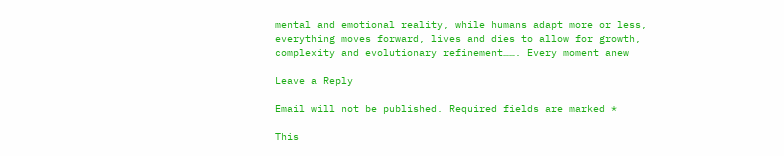mental and emotional reality, while humans adapt more or less, everything moves forward, lives and dies to allow for growth, complexity and evolutionary refinement……. Every moment anew

Leave a Reply

Email will not be published. Required fields are marked *

This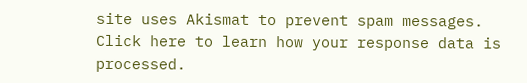site uses Akismat to prevent spam messages. Click here to learn how your response data is processed.